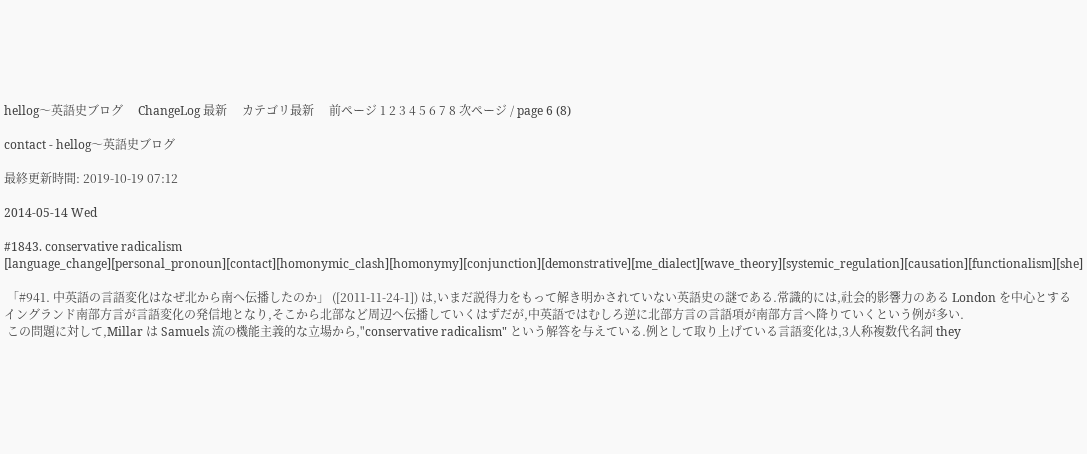hellog〜英語史ブログ     ChangeLog 最新     カテゴリ最新     前ページ 1 2 3 4 5 6 7 8 次ページ / page 6 (8)

contact - hellog〜英語史ブログ

最終更新時間: 2019-10-19 07:12

2014-05-14 Wed

#1843. conservative radicalism [language_change][personal_pronoun][contact][homonymic_clash][homonymy][conjunction][demonstrative][me_dialect][wave_theory][systemic_regulation][causation][functionalism][she]

 「#941. 中英語の言語変化はなぜ北から南へ伝播したのか」 ([2011-11-24-1]) は,いまだ説得力をもって解き明かされていない英語史の謎である.常識的には,社会的影響力のある London を中心とするイングランド南部方言が言語変化の発信地となり,そこから北部など周辺へ伝播していくはずだが,中英語ではむしろ逆に北部方言の言語項が南部方言へ降りていくという例が多い.
 この問題に対して,Millar は Samuels 流の機能主義的な立場から,"conservative radicalism" という解答を与えている.例として取り上げている言語変化は,3人称複数代名詞 they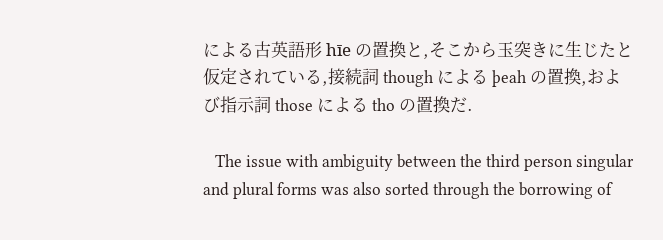による古英語形 hīe の置換と,そこから玉突きに生じたと仮定されている,接続詞 though による þeah の置換,および指示詞 those による tho の置換だ.

   The issue with ambiguity between the third person singular and plural forms was also sorted through the borrowing of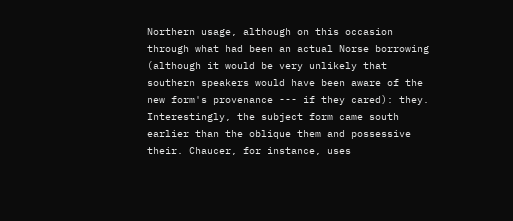Northern usage, although on this occasion through what had been an actual Norse borrowing (although it would be very unlikely that southern speakers would have been aware of the new form's provenance --- if they cared): they. Interestingly, the subject form came south earlier than the oblique them and possessive their. Chaucer, for instance, uses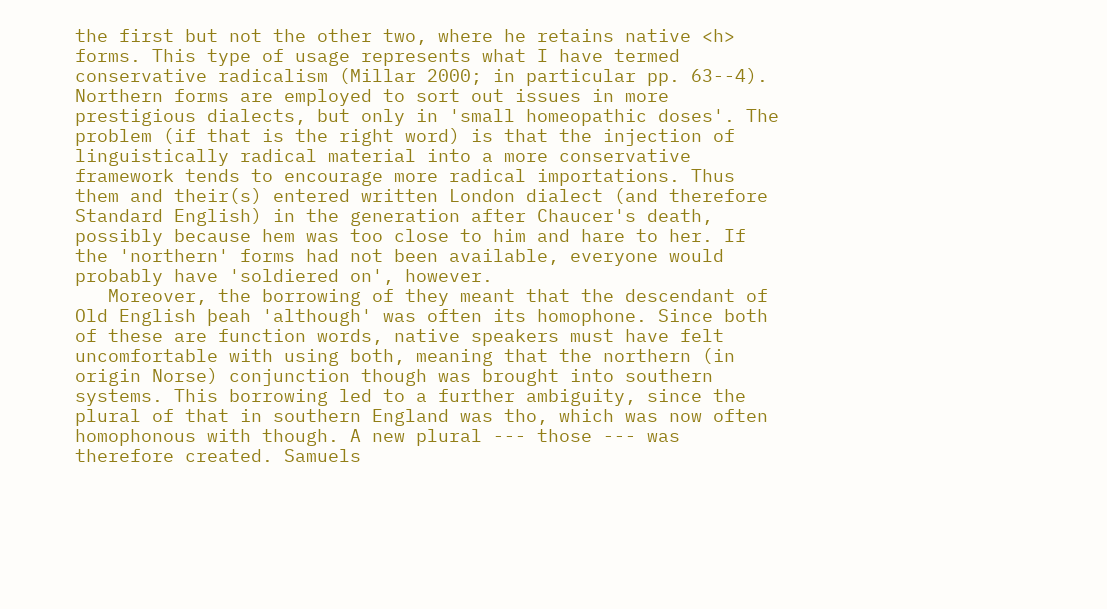the first but not the other two, where he retains native <h> forms. This type of usage represents what I have termed conservative radicalism (Millar 2000; in particular pp. 63--4). Northern forms are employed to sort out issues in more prestigious dialects, but only in 'small homeopathic doses'. The problem (if that is the right word) is that the injection of linguistically radical material into a more conservative framework tends to encourage more radical importations. Thus them and their(s) entered written London dialect (and therefore Standard English) in the generation after Chaucer's death, possibly because hem was too close to him and hare to her. If the 'northern' forms had not been available, everyone would probably have 'soldiered on', however.
   Moreover, the borrowing of they meant that the descendant of Old English þeah 'although' was often its homophone. Since both of these are function words, native speakers must have felt uncomfortable with using both, meaning that the northern (in origin Norse) conjunction though was brought into southern systems. This borrowing led to a further ambiguity, since the plural of that in southern England was tho, which was now often homophonous with though. A new plural --- those --- was therefore created. Samuels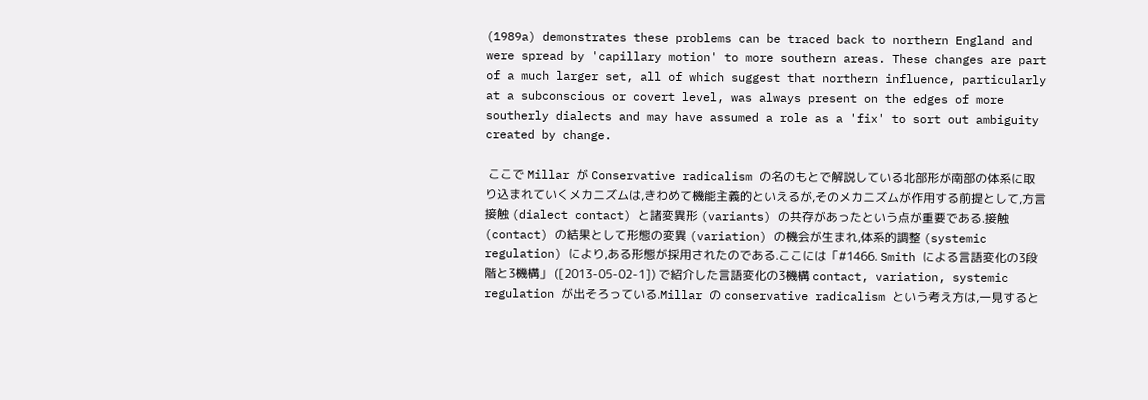(1989a) demonstrates these problems can be traced back to northern England and were spread by 'capillary motion' to more southern areas. These changes are part of a much larger set, all of which suggest that northern influence, particularly at a subconscious or covert level, was always present on the edges of more southerly dialects and may have assumed a role as a 'fix' to sort out ambiguity created by change.

 ここで Millar が Conservative radicalism の名のもとで解説している北部形が南部の体系に取り込まれていくメカニズムは,きわめて機能主義的といえるが,そのメカニズムが作用する前提として,方言接触 (dialect contact) と諸変異形 (variants) の共存があったという点が重要である.接触 (contact) の結果として形態の変異 (variation) の機会が生まれ,体系的調整 (systemic regulation) により,ある形態が採用されたのである.ここには「#1466. Smith による言語変化の3段階と3機構」 ([2013-05-02-1]) で紹介した言語変化の3機構 contact, variation, systemic regulation が出そろっている.Millar の conservative radicalism という考え方は,一見すると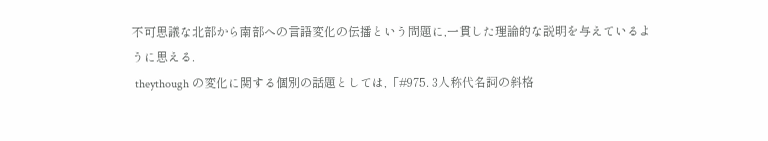不可思議な北部から南部への言語変化の伝播という問題に,一貫した理論的な説明を与えているように思える.
 theythough の変化に関する個別の話題としては,「#975. 3人称代名詞の斜格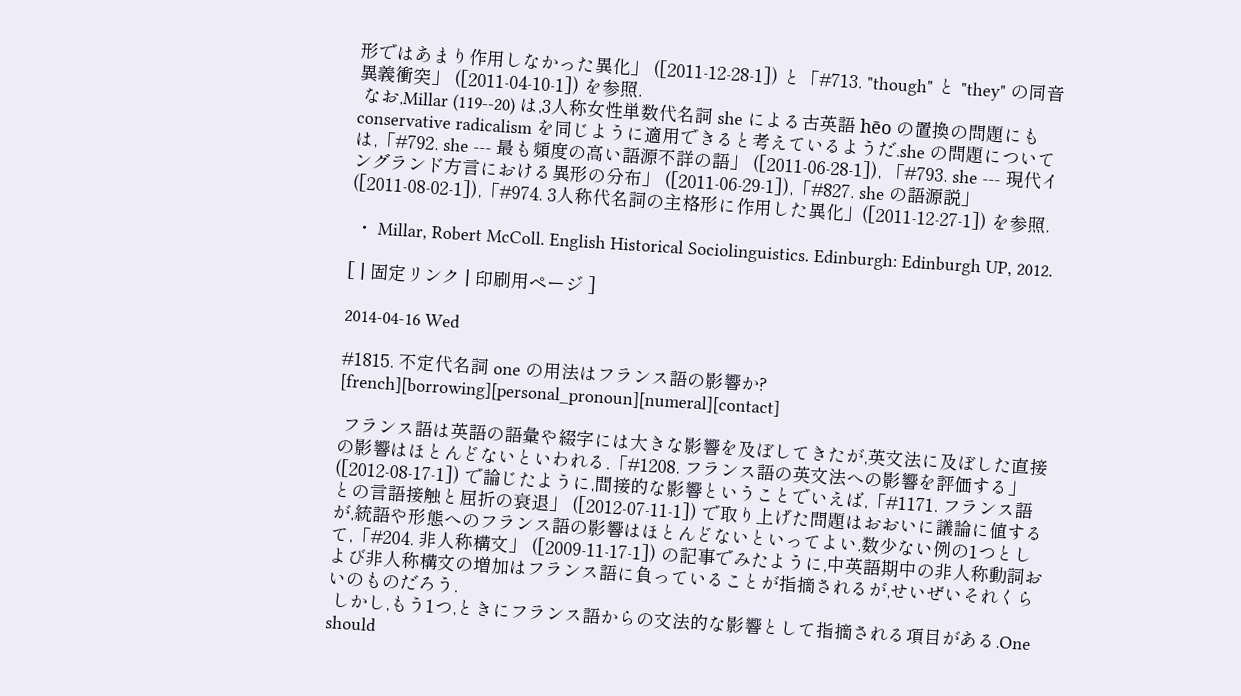形ではあまり作用しなかった異化」 ([2011-12-28-1]) と「#713. "though" と "they" の同音異義衝突」 ([2011-04-10-1]) を参照.
 なお,Millar (119--20) は,3人称女性単数代名詞 she による古英語 hēo の置換の問題にも conservative radicalism を同じように適用できると考えているようだ.she の問題については,「#792. she --- 最も頻度の高い語源不詳の語」 ([2011-06-28-1]), 「#793. she --- 現代イングランド方言における異形の分布」 ([2011-06-29-1]),「#827. she の語源説」 ([2011-08-02-1]),「#974. 3人称代名詞の主格形に作用した異化」([2011-12-27-1]) を参照.

 ・ Millar, Robert McColl. English Historical Sociolinguistics. Edinburgh: Edinburgh UP, 2012.

[ | 固定リンク | 印刷用ページ ]

2014-04-16 Wed

#1815. 不定代名詞 one の用法はフランス語の影響か? [french][borrowing][personal_pronoun][numeral][contact]

 フランス語は英語の語彙や綴字には大きな影響を及ぼしてきたが,英文法に及ぼした直接の影響はほとんどないといわれる.「#1208. フランス語の英文法への影響を評価する」 ([2012-08-17-1]) で論じたように,間接的な影響ということでいえば,「#1171. フランス語との言語接触と屈折の衰退」 ([2012-07-11-1]) で取り上げた問題はおおいに議論に値するが,統語や形態へのフランス語の影響はほとんどないといってよい.数少ない例の1つとして,「#204. 非人称構文」 ([2009-11-17-1]) の記事でみたように,中英語期中の非人称動詞および非人称構文の増加はフランス語に負っていることが指摘されるが,せいぜいそれくらいのものだろう.
 しかし,もう1つ,ときにフランス語からの文法的な影響として指摘される項目がある.One should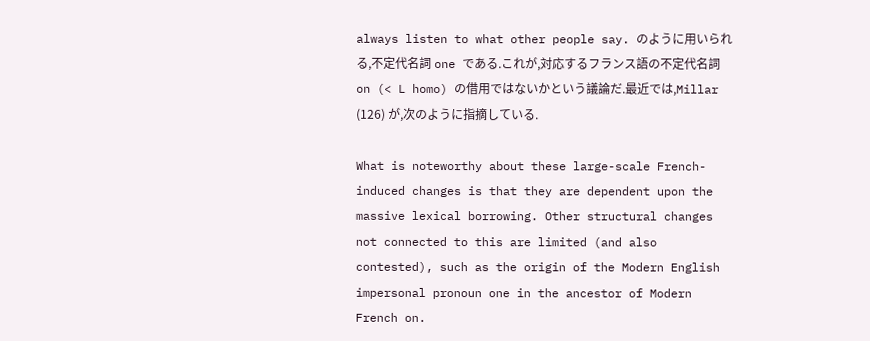always listen to what other people say. のように用いられる,不定代名詞 one である.これが,対応するフランス語の不定代名詞 on (< L homo) の借用ではないかという議論だ.最近では,Millar (126) が,次のように指摘している.

What is noteworthy about these large-scale French-induced changes is that they are dependent upon the massive lexical borrowing. Other structural changes not connected to this are limited (and also contested), such as the origin of the Modern English impersonal pronoun one in the ancestor of Modern French on.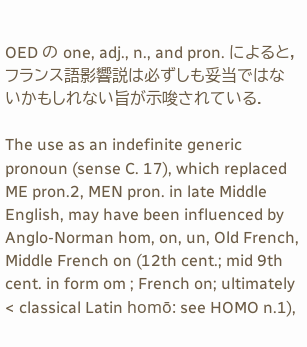OED の one, adj., n., and pron. によると,フランス語影響説は必ずしも妥当ではないかもしれない旨が示唆されている.

The use as an indefinite generic pronoun (sense C. 17), which replaced ME pron.2, MEN pron. in late Middle English, may have been influenced by Anglo-Norman hom, on, un, Old French, Middle French on (12th cent.; mid 9th cent. in form om ; French on; ultimately < classical Latin homō: see HOMO n.1),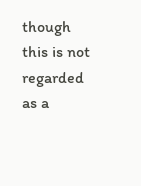though this is not regarded as a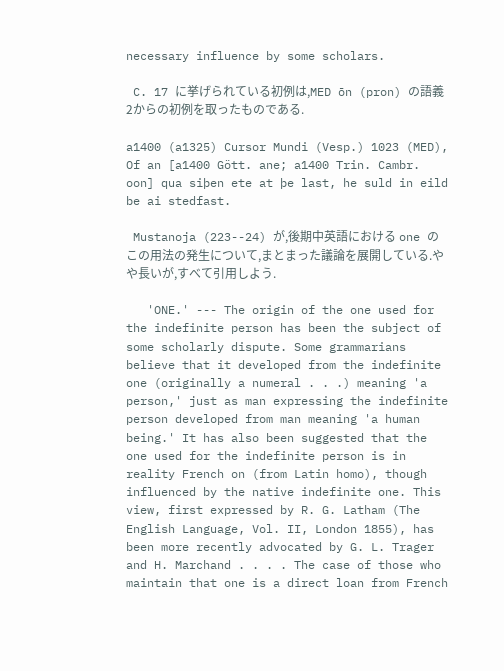necessary influence by some scholars.

 C. 17 に挙げられている初例は,MED ōn (pron) の語義2からの初例を取ったものである.

a1400 (a1325) Cursor Mundi (Vesp.) 1023 (MED), Of an [a1400 Gött. ane; a1400 Trin. Cambr. oon] qua siþen ete at þe last, he suld in eild be ai stedfast.

 Mustanoja (223--24) が,後期中英語における one のこの用法の発生について,まとまった議論を展開している.やや長いが,すべて引用しよう.

   'ONE.' --- The origin of the one used for the indefinite person has been the subject of some scholarly dispute. Some grammarians believe that it developed from the indefinite one (originally a numeral . . .) meaning 'a person,' just as man expressing the indefinite person developed from man meaning 'a human being.' It has also been suggested that the one used for the indefinite person is in reality French on (from Latin homo), though influenced by the native indefinite one. This view, first expressed by R. G. Latham (The English Language, Vol. II, London 1855), has been more recently advocated by G. L. Trager and H. Marchand . . . . The case of those who maintain that one is a direct loan from French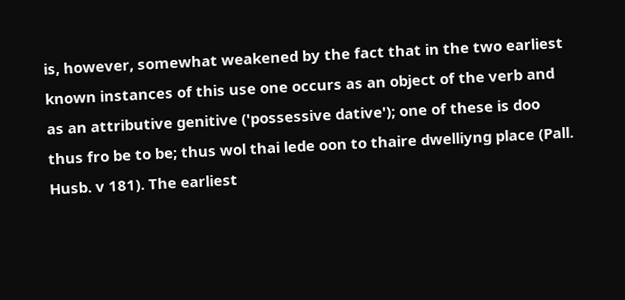is, however, somewhat weakened by the fact that in the two earliest known instances of this use one occurs as an object of the verb and as an attributive genitive ('possessive dative'); one of these is doo thus fro be to be; thus wol thai lede oon to thaire dwelliyng place (Pall. Husb. v 181). The earliest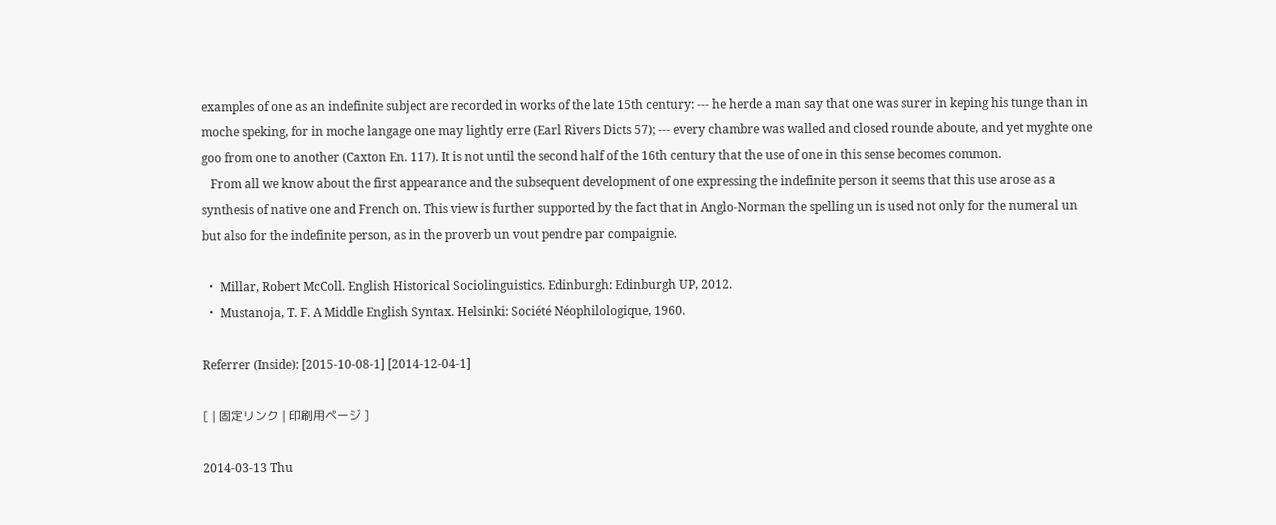examples of one as an indefinite subject are recorded in works of the late 15th century: --- he herde a man say that one was surer in keping his tunge than in moche speking, for in moche langage one may lightly erre (Earl Rivers Dicts 57); --- every chambre was walled and closed rounde aboute, and yet myghte one goo from one to another (Caxton En. 117). It is not until the second half of the 16th century that the use of one in this sense becomes common.
   From all we know about the first appearance and the subsequent development of one expressing the indefinite person it seems that this use arose as a synthesis of native one and French on. This view is further supported by the fact that in Anglo-Norman the spelling un is used not only for the numeral un but also for the indefinite person, as in the proverb un vout pendre par compaignie.

 ・ Millar, Robert McColl. English Historical Sociolinguistics. Edinburgh: Edinburgh UP, 2012.
 ・ Mustanoja, T. F. A Middle English Syntax. Helsinki: Société Néophilologique, 1960.

Referrer (Inside): [2015-10-08-1] [2014-12-04-1]

[ | 固定リンク | 印刷用ページ ]

2014-03-13 Thu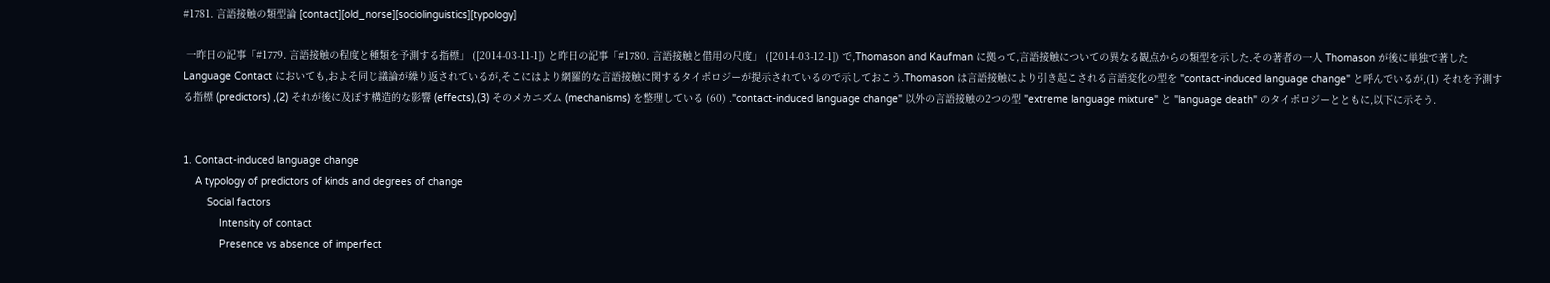#1781. 言語接触の類型論 [contact][old_norse][sociolinguistics][typology]

 一昨日の記事「#1779. 言語接触の程度と種類を予測する指標」 ([2014-03-11-1]) と昨日の記事「#1780. 言語接触と借用の尺度」 ([2014-03-12-1]) で,Thomason and Kaufman に拠って,言語接触についての異なる観点からの類型を示した.その著者の一人 Thomason が後に単独で著した Language Contact においても,およそ同じ議論が繰り返されているが,そこにはより網羅的な言語接触に関するタイポロジーが提示されているので示しておこう.Thomason は言語接触により引き起こされる言語変化の型を "contact-induced language change" と呼んでいるが,(1) それを予測する指標 (predictors) ,(2) それが後に及ぼす構造的な影響 (effects),(3) そのメカニズム (mechanisms) を整理している (60) ."contact-induced language change" 以外の言語接触の2つの型 "extreme language mixture" と "language death" のタイポロジーとともに,以下に示そう.


1. Contact-induced language change
    A typology of predictors of kinds and degrees of change
        Social factors
            Intensity of contact
            Presence vs absence of imperfect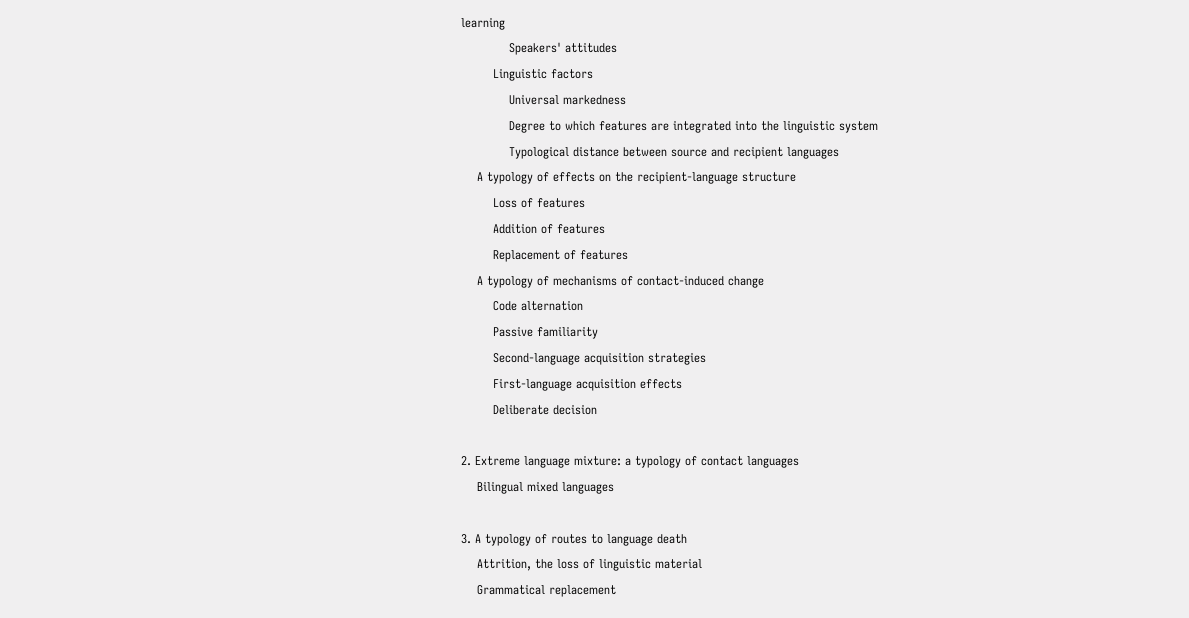learning
            Speakers' attitudes
        Linguistic factors
            Universal markedness
            Degree to which features are integrated into the linguistic system
            Typological distance between source and recipient languages
    A typology of effects on the recipient-language structure
        Loss of features
        Addition of features
        Replacement of features
    A typology of mechanisms of contact-induced change
        Code alternation
        Passive familiarity
        Second-language acquisition strategies
        First-language acquisition effects
        Deliberate decision

2. Extreme language mixture: a typology of contact languages
    Bilingual mixed languages

3. A typology of routes to language death
    Attrition, the loss of linguistic material
    Grammatical replacement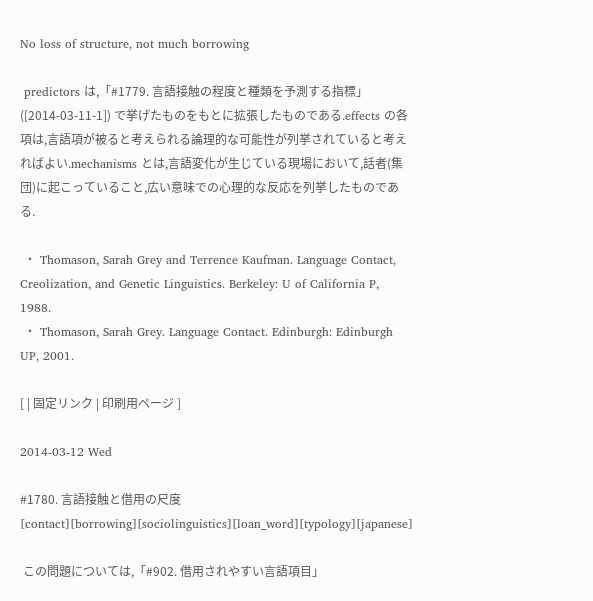No loss of structure, not much borrowing

 predictors は,「#1779. 言語接触の程度と種類を予測する指標」 ([2014-03-11-1]) で挙げたものをもとに拡張したものである.effects の各項は,言語項が被ると考えられる論理的な可能性が列挙されていると考えればよい.mechanisms とは,言語変化が生じている現場において,話者(集団)に起こっていること,広い意味での心理的な反応を列挙したものである.

 ・ Thomason, Sarah Grey and Terrence Kaufman. Language Contact, Creolization, and Genetic Linguistics. Berkeley: U of California P, 1988.
 ・ Thomason, Sarah Grey. Language Contact. Edinburgh: Edinburgh UP, 2001.

[ | 固定リンク | 印刷用ページ ]

2014-03-12 Wed

#1780. 言語接触と借用の尺度 [contact][borrowing][sociolinguistics][loan_word][typology][japanese]

 この問題については,「#902. 借用されやすい言語項目」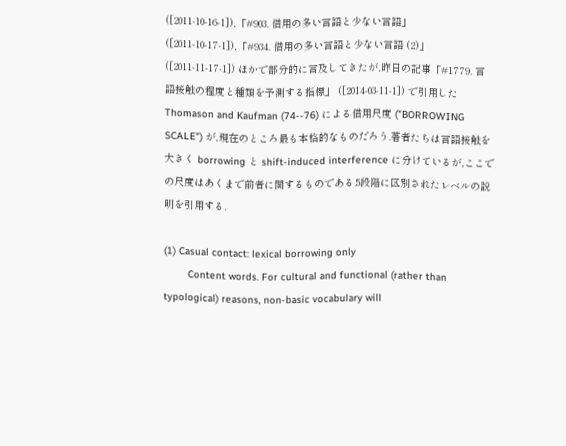([2011-10-16-1]),「#903. 借用の多い言語と少ない言語」 ([2011-10-17-1]),「#934. 借用の多い言語と少ない言語 (2)」 ([2011-11-17-1]) ほかで部分的に言及してきたが,昨日の記事「#1779. 言語接触の程度と種類を予測する指標」 ([2014-03-11-1]) で引用した Thomason and Kaufman (74--76) による借用尺度 ("BORROWING SCALE") が,現在のところ最も本格的なものだろう.著者たちは言語接触を大きく borrowing と shift-induced interference に分けているが,ここでの尺度はあくまで前者に関するものである.5段階に区別されたレベルの説明を引用する.

(1) Casual contact: lexical borrowing only
        Content words. For cultural and functional (rather than typological) reasons, non-basic vocabulary will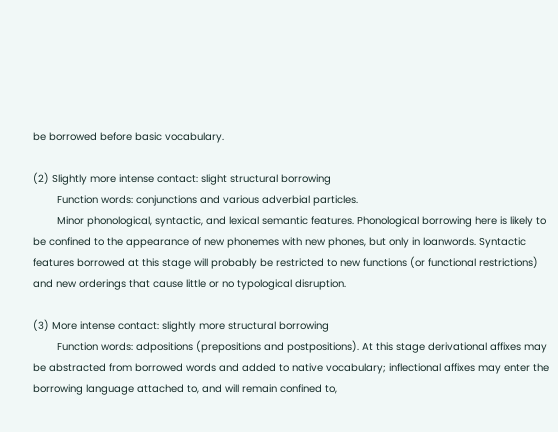be borrowed before basic vocabulary.

(2) Slightly more intense contact: slight structural borrowing
        Function words: conjunctions and various adverbial particles.
        Minor phonological, syntactic, and lexical semantic features. Phonological borrowing here is likely to be confined to the appearance of new phonemes with new phones, but only in loanwords. Syntactic features borrowed at this stage will probably be restricted to new functions (or functional restrictions) and new orderings that cause little or no typological disruption.

(3) More intense contact: slightly more structural borrowing
        Function words: adpositions (prepositions and postpositions). At this stage derivational affixes may be abstracted from borrowed words and added to native vocabulary; inflectional affixes may enter the borrowing language attached to, and will remain confined to,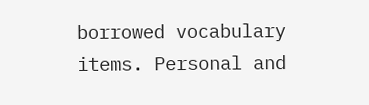borrowed vocabulary items. Personal and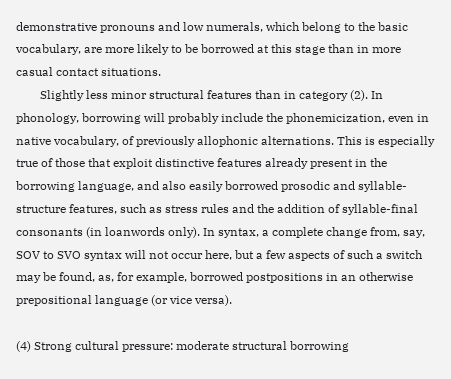demonstrative pronouns and low numerals, which belong to the basic vocabulary, are more likely to be borrowed at this stage than in more casual contact situations.
        Slightly less minor structural features than in category (2). In phonology, borrowing will probably include the phonemicization, even in native vocabulary, of previously allophonic alternations. This is especially true of those that exploit distinctive features already present in the borrowing language, and also easily borrowed prosodic and syllable-structure features, such as stress rules and the addition of syllable-final consonants (in loanwords only). In syntax, a complete change from, say, SOV to SVO syntax will not occur here, but a few aspects of such a switch may be found, as, for example, borrowed postpositions in an otherwise prepositional language (or vice versa).

(4) Strong cultural pressure: moderate structural borrowing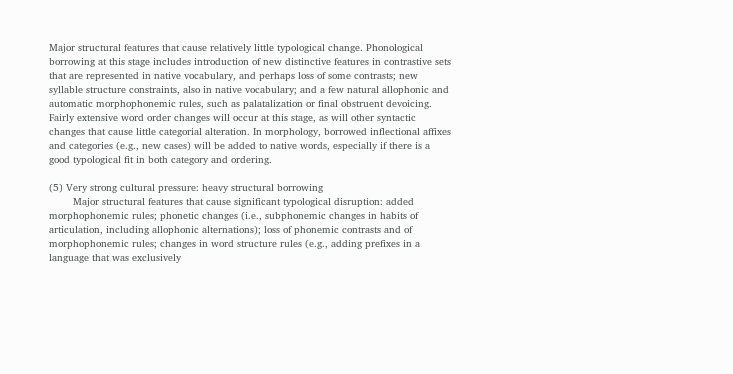Major structural features that cause relatively little typological change. Phonological borrowing at this stage includes introduction of new distinctive features in contrastive sets that are represented in native vocabulary, and perhaps loss of some contrasts; new syllable structure constraints, also in native vocabulary; and a few natural allophonic and automatic morphophonemic rules, such as palatalization or final obstruent devoicing. Fairly extensive word order changes will occur at this stage, as will other syntactic changes that cause little categorial alteration. In morphology, borrowed inflectional affixes and categories (e.g., new cases) will be added to native words, especially if there is a good typological fit in both category and ordering.

(5) Very strong cultural pressure: heavy structural borrowing
        Major structural features that cause significant typological disruption: added morphophonemic rules; phonetic changes (i.e., subphonemic changes in habits of articulation, including allophonic alternations); loss of phonemic contrasts and of morphophonemic rules; changes in word structure rules (e.g., adding prefixes in a language that was exclusively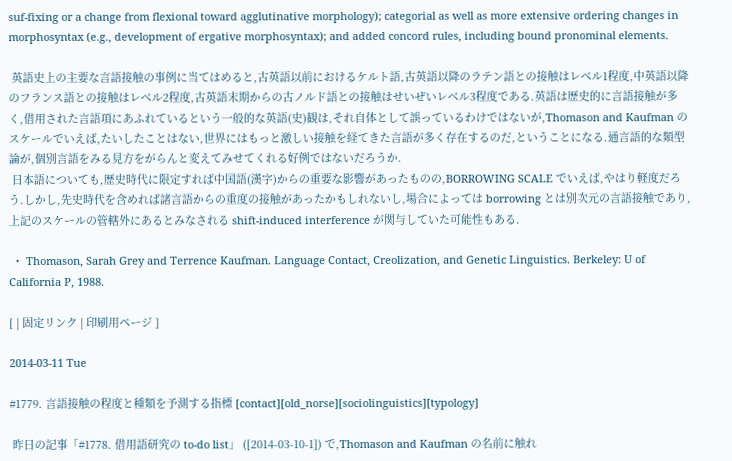suf-fixing or a change from flexional toward agglutinative morphology); categorial as well as more extensive ordering changes in morphosyntax (e.g., development of ergative morphosyntax); and added concord rules, including bound pronominal elements.

 英語史上の主要な言語接触の事例に当てはめると,古英語以前におけるケルト語,古英語以降のラテン語との接触はレベル1程度,中英語以降のフランス語との接触はレベル2程度,古英語末期からの古ノルド語との接触はせいぜいレベル3程度である.英語は歴史的に言語接触が多く,借用された言語項にあふれているという一般的な英語(史)観は,それ自体として誤っているわけではないが,Thomason and Kaufman のスケールでいえば,たいしたことはない,世界にはもっと激しい接触を経てきた言語が多く存在するのだ,ということになる.通言語的な類型論が,個別言語をみる見方をがらんと変えてみせてくれる好例ではないだろうか.
 日本語についても,歴史時代に限定すれば中国語(漢字)からの重要な影響があったものの,BORROWING SCALE でいえば,やはり軽度だろう.しかし,先史時代を含めれば諸言語からの重度の接触があったかもしれないし,場合によっては borrowing とは別次元の言語接触であり,上記のスケールの管轄外にあるとみなされる shift-induced interference が関与していた可能性もある.

 ・ Thomason, Sarah Grey and Terrence Kaufman. Language Contact, Creolization, and Genetic Linguistics. Berkeley: U of California P, 1988.

[ | 固定リンク | 印刷用ページ ]

2014-03-11 Tue

#1779. 言語接触の程度と種類を予測する指標 [contact][old_norse][sociolinguistics][typology]

 昨日の記事「#1778. 借用語研究の to-do list」 ([2014-03-10-1]) で,Thomason and Kaufman の名前に触れ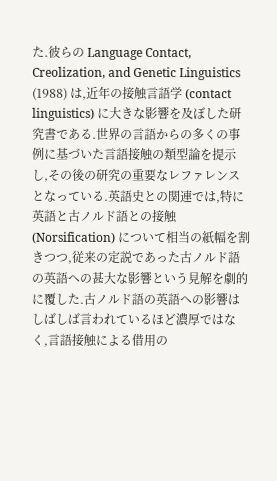た.彼らの Language Contact, Creolization, and Genetic Linguistics (1988) は,近年の接触言語学 (contact linguistics) に大きな影響を及ぼした研究書である.世界の言語からの多くの事例に基づいた言語接触の類型論を提示し,その後の研究の重要なレファレンスとなっている.英語史との関連では,特に英語と古ノルド語との接触 (Norsification) について相当の紙幅を割きつつ,従来の定説であった古ノルド語の英語への甚大な影響という見解を劇的に覆した.古ノルド語の英語への影響はしばしば言われているほど濃厚ではなく,言語接触による借用の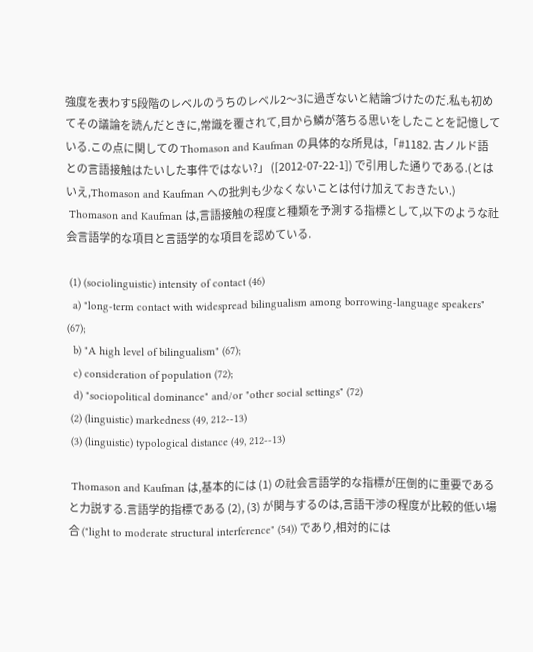強度を表わす5段階のレベルのうちのレベル2〜3に過ぎないと結論づけたのだ.私も初めてその議論を読んだときに,常識を覆されて,目から鱗が落ちる思いをしたことを記憶している.この点に関しての Thomason and Kaufman の具体的な所見は,「#1182. 古ノルド語との言語接触はたいした事件ではない?」 ([2012-07-22-1]) で引用した通りである.(とはいえ,Thomason and Kaufman への批判も少なくないことは付け加えておきたい.)
 Thomason and Kaufman は,言語接触の程度と種類を予測する指標として,以下のような社会言語学的な項目と言語学的な項目を認めている.

 (1) (sociolinguistic) intensity of contact (46)
  a) "long-term contact with widespread bilingualism among borrowing-language speakers" (67);
  b) "A high level of bilingualism" (67);
  c) consideration of population (72);
  d) "sociopolitical dominance" and/or "other social settings" (72)
 (2) (linguistic) markedness (49, 212--13)
 (3) (linguistic) typological distance (49, 212--13)

 Thomason and Kaufman は,基本的には (1) の社会言語学的な指標が圧倒的に重要であると力説する.言語学的指標である (2), (3) が関与するのは,言語干渉の程度が比較的低い場合 ("light to moderate structural interference" (54)) であり,相対的には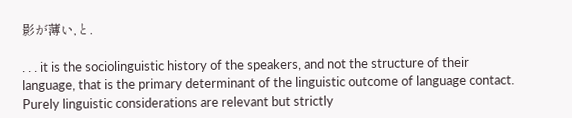影が薄い,と.

. . . it is the sociolinguistic history of the speakers, and not the structure of their language, that is the primary determinant of the linguistic outcome of language contact. Purely linguistic considerations are relevant but strictly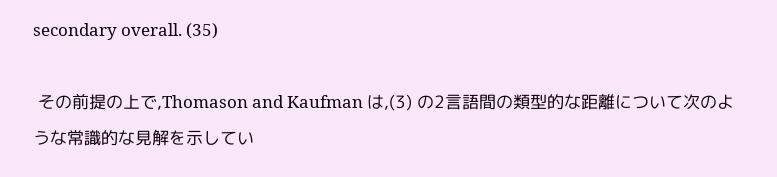secondary overall. (35)

 その前提の上で,Thomason and Kaufman は,(3) の2言語間の類型的な距離について次のような常識的な見解を示してい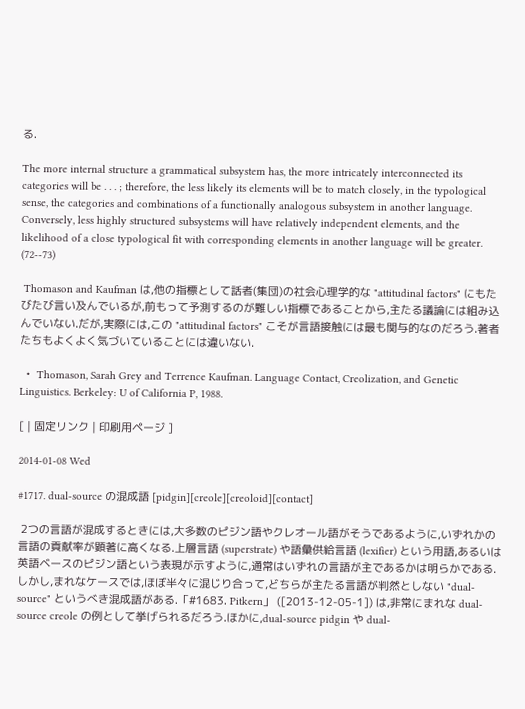る.

The more internal structure a grammatical subsystem has, the more intricately interconnected its categories will be . . . ; therefore, the less likely its elements will be to match closely, in the typological sense, the categories and combinations of a functionally analogous subsystem in another language. Conversely, less highly structured subsystems will have relatively independent elements, and the likelihood of a close typological fit with corresponding elements in another language will be greater. (72--73)

 Thomason and Kaufman は,他の指標として話者(集団)の社会心理学的な "attitudinal factors" にもたびたび言い及んでいるが,前もって予測するのが難しい指標であることから,主たる議論には組み込んでいない.だが,実際には,この "attitudinal factors" こそが言語接触には最も関与的なのだろう.著者たちもよくよく気づいていることには違いない.

 ・ Thomason, Sarah Grey and Terrence Kaufman. Language Contact, Creolization, and Genetic Linguistics. Berkeley: U of California P, 1988.

[ | 固定リンク | 印刷用ページ ]

2014-01-08 Wed

#1717. dual-source の混成語 [pidgin][creole][creoloid][contact]

 2つの言語が混成するときには,大多数のピジン語やクレオール語がそうであるように,いずれかの言語の貢献率が顕著に高くなる.上層言語 (superstrate) や語彙供給言語 (lexifier) という用語,あるいは英語ベースのピジン語という表現が示すように,通常はいずれの言語が主であるかは明らかである.しかし,まれなケースでは,ほぼ半々に混じり合って,どちらが主たる言語が判然としない "dual-source" というべき混成語がある.「#1683. Pitkern」 ([2013-12-05-1]) は,非常にまれな dual-source creole の例として挙げられるだろう.ほかに,dual-source pidgin や dual-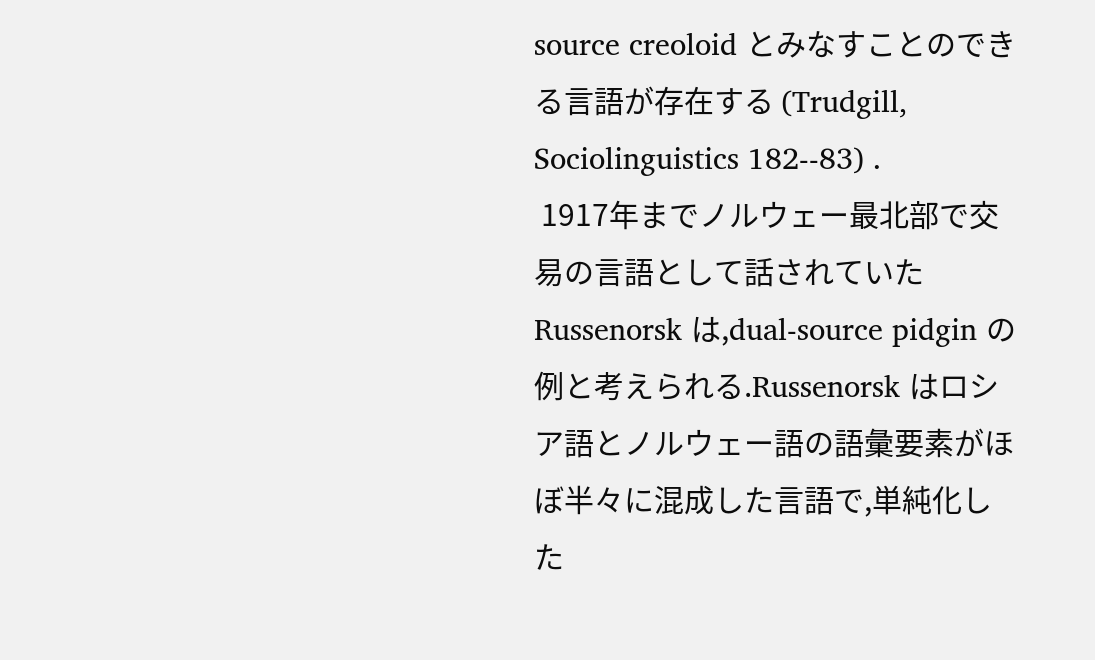source creoloid とみなすことのできる言語が存在する (Trudgill, Sociolinguistics 182--83) .
 1917年までノルウェー最北部で交易の言語として話されていた Russenorsk は,dual-source pidgin の例と考えられる.Russenorsk はロシア語とノルウェー語の語彙要素がほぼ半々に混成した言語で,単純化した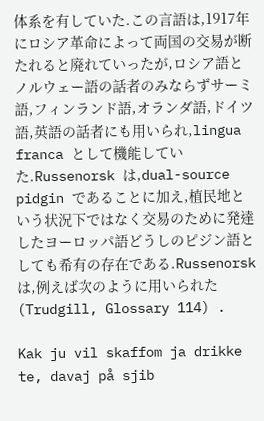体系を有していた.この言語は,1917年にロシア革命によって両国の交易が断たれると廃れていったが,ロシア語とノルウェー語の話者のみならずサーミ語,フィンランド語,オランダ語,ドイツ語,英語の話者にも用いられ,lingua franca として機能していた.Russenorsk は,dual-source pidgin であることに加え,植民地という状況下ではなく交易のために発達したヨーロッパ語どうしのピジン語としても希有の存在である.Russenorsk は,例えば次のように用いられた (Trudgill, Glossary 114) .

Kak ju vil skaffom ja drikke te, davaj på sjib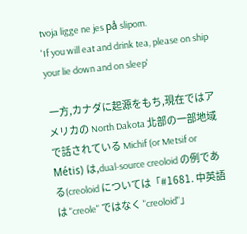tvoja ligge ne jes på slipom.
'If you will eat and drink tea, please on ship your lie down and on sleep'

 一方,カナダに起源をもち,現在ではアメリカの North Dakota 北部の一部地域で話されている Michif (or Metsif or Métis) は,dual-source creoloid の例である(creoloid については「#1681. 中英語は "creole" ではなく "creoloid"」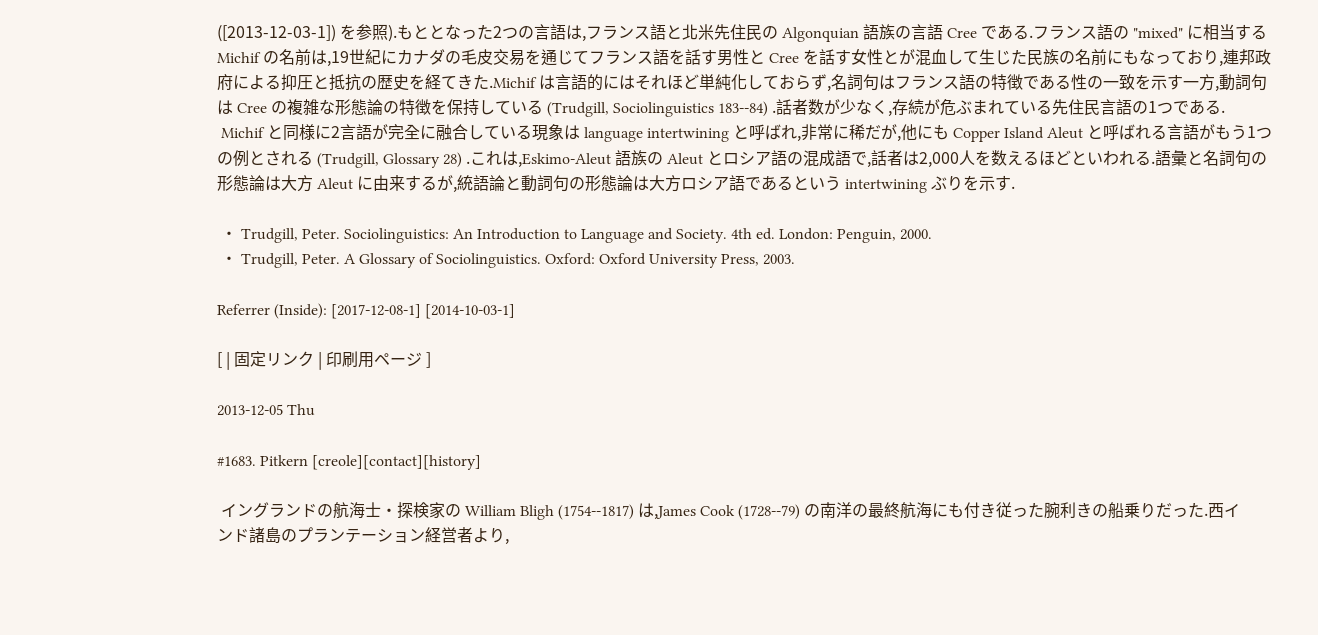([2013-12-03-1]) を参照).もととなった2つの言語は,フランス語と北米先住民の Algonquian 語族の言語 Cree である.フランス語の "mixed" に相当する Michif の名前は,19世紀にカナダの毛皮交易を通じてフランス語を話す男性と Cree を話す女性とが混血して生じた民族の名前にもなっており,連邦政府による抑圧と抵抗の歴史を経てきた.Michif は言語的にはそれほど単純化しておらず,名詞句はフランス語の特徴である性の一致を示す一方,動詞句は Cree の複雑な形態論の特徴を保持している (Trudgill, Sociolinguistics 183--84) .話者数が少なく,存続が危ぶまれている先住民言語の1つである.
 Michif と同様に2言語が完全に融合している現象は language intertwining と呼ばれ,非常に稀だが,他にも Copper Island Aleut と呼ばれる言語がもう1つの例とされる (Trudgill, Glossary 28) .これは,Eskimo-Aleut 語族の Aleut とロシア語の混成語で,話者は2,000人を数えるほどといわれる.語彙と名詞句の形態論は大方 Aleut に由来するが,統語論と動詞句の形態論は大方ロシア語であるという intertwining ぶりを示す.

 ・ Trudgill, Peter. Sociolinguistics: An Introduction to Language and Society. 4th ed. London: Penguin, 2000.
 ・ Trudgill, Peter. A Glossary of Sociolinguistics. Oxford: Oxford University Press, 2003.

Referrer (Inside): [2017-12-08-1] [2014-10-03-1]

[ | 固定リンク | 印刷用ページ ]

2013-12-05 Thu

#1683. Pitkern [creole][contact][history]

 イングランドの航海士・探検家の William Bligh (1754--1817) は,James Cook (1728--79) の南洋の最終航海にも付き従った腕利きの船乗りだった.西インド諸島のプランテーション経営者より,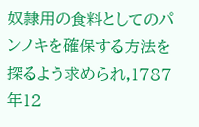奴隷用の食料としてのパンノキを確保する方法を探るよう求められ,1787年12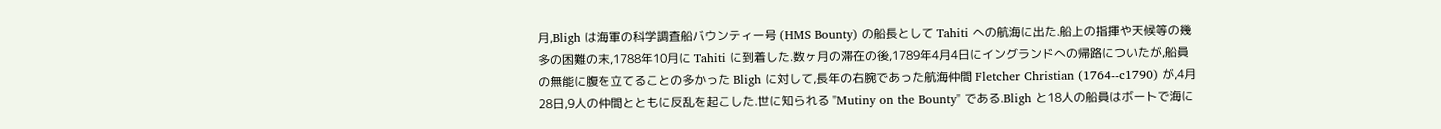月,Bligh は海軍の科学調査船バウンティー号 (HMS Bounty) の船長として Tahiti への航海に出た.船上の指揮や天候等の幾多の困難の末,1788年10月に Tahiti に到着した.数ヶ月の滞在の後,1789年4月4日にイングランドへの帰路についたが,船員の無能に腹を立てることの多かった Bligh に対して,長年の右腕であった航海仲間 Fletcher Christian (1764--c1790) が,4月28日,9人の仲間とともに反乱を起こした.世に知られる "Mutiny on the Bounty" である.Bligh と18人の船員はボートで海に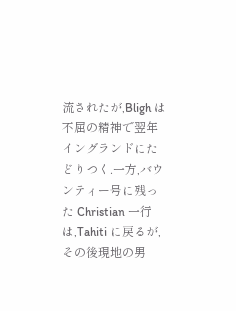流されたが,Bligh は不屈の精神で翌年イングランドにたどりつく.一方,バウンティー号に残った Christian 一行は,Tahiti に戻るが,その後現地の男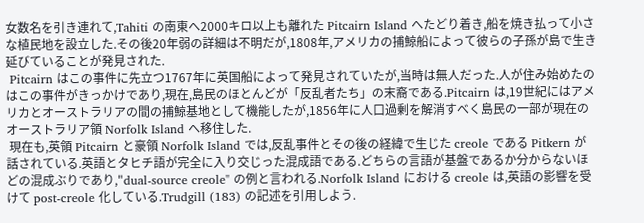女数名を引き連れて,Tahiti の南東へ2000キロ以上も離れた Pitcairn Island へたどり着き,船を焼き払って小さな植民地を設立した.その後20年弱の詳細は不明だが,1808年,アメリカの捕鯨船によって彼らの子孫が島で生き延びていることが発見された.
 Pitcairn はこの事件に先立つ1767年に英国船によって発見されていたが,当時は無人だった.人が住み始めたのはこの事件がきっかけであり,現在,島民のほとんどが「反乱者たち」の末裔である.Pitcairn は,19世紀にはアメリカとオーストラリアの間の捕鯨基地として機能したが,1856年に人口過剰を解消すべく島民の一部が現在のオーストラリア領 Norfolk Island へ移住した.
 現在も,英領 Pitcairn と豪領 Norfolk Island では,反乱事件とその後の経緯で生じた creole である Pitkern が話されている.英語とタヒチ語が完全に入り交じった混成語である.どちらの言語が基盤であるか分からないほどの混成ぶりであり,"dual-source creole" の例と言われる.Norfolk Island における creole は,英語の影響を受けて post-creole 化している.Trudgill (183) の記述を引用しよう.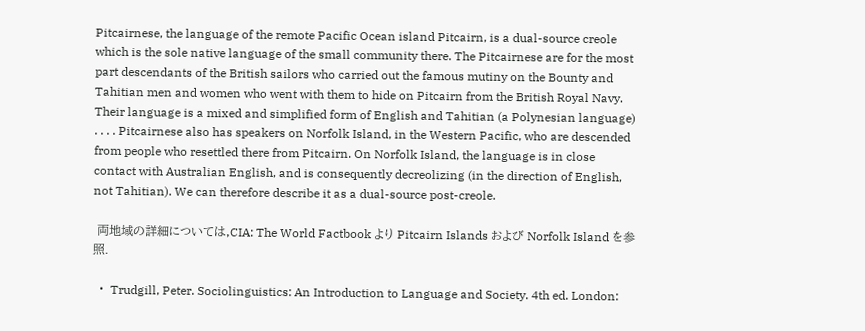Pitcairnese, the language of the remote Pacific Ocean island Pitcairn, is a dual-source creole which is the sole native language of the small community there. The Pitcairnese are for the most part descendants of the British sailors who carried out the famous mutiny on the Bounty and Tahitian men and women who went with them to hide on Pitcairn from the British Royal Navy. Their language is a mixed and simplified form of English and Tahitian (a Polynesian language) . . . . Pitcairnese also has speakers on Norfolk Island, in the Western Pacific, who are descended from people who resettled there from Pitcairn. On Norfolk Island, the language is in close contact with Australian English, and is consequently decreolizing (in the direction of English, not Tahitian). We can therefore describe it as a dual-source post-creole.

 両地域の詳細については,CIA: The World Factbook より Pitcairn Islands および Norfolk Island を参照.

 ・ Trudgill, Peter. Sociolinguistics: An Introduction to Language and Society. 4th ed. London: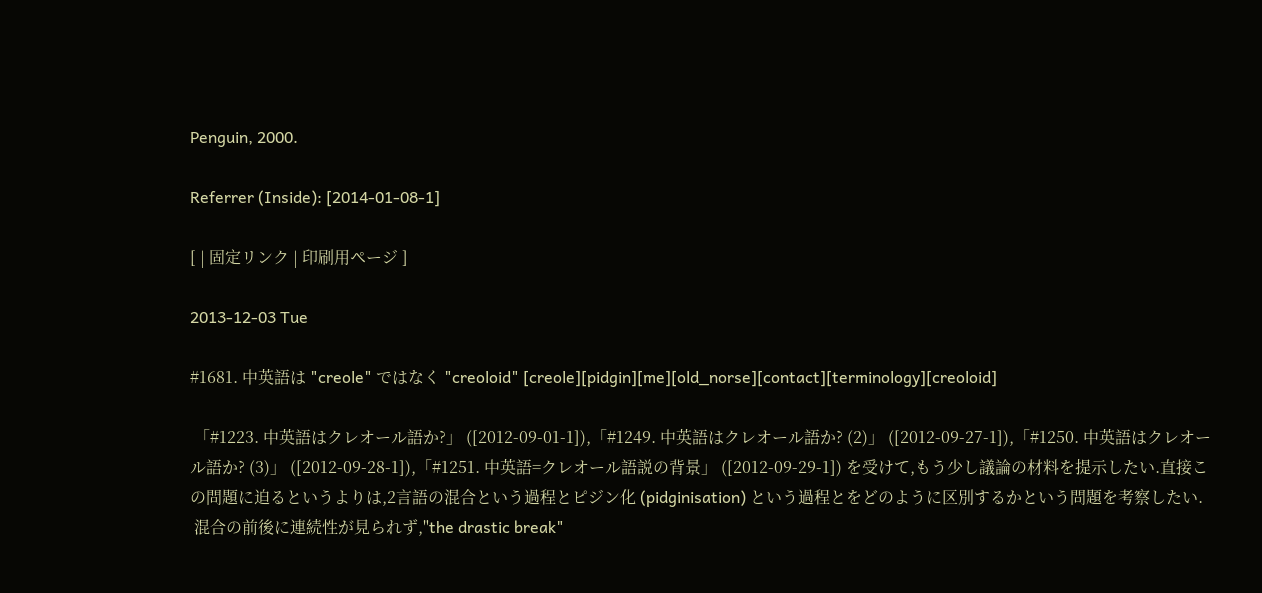Penguin, 2000.

Referrer (Inside): [2014-01-08-1]

[ | 固定リンク | 印刷用ページ ]

2013-12-03 Tue

#1681. 中英語は "creole" ではなく "creoloid" [creole][pidgin][me][old_norse][contact][terminology][creoloid]

 「#1223. 中英語はクレオール語か?」 ([2012-09-01-1]),「#1249. 中英語はクレオール語か? (2)」 ([2012-09-27-1]),「#1250. 中英語はクレオール語か? (3)」 ([2012-09-28-1]),「#1251. 中英語=クレオール語説の背景」 ([2012-09-29-1]) を受けて,もう少し議論の材料を提示したい.直接この問題に迫るというよりは,2言語の混合という過程とピジン化 (pidginisation) という過程とをどのように区別するかという問題を考察したい.
 混合の前後に連続性が見られず,"the drastic break"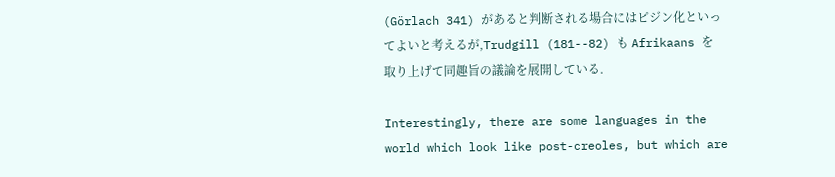(Görlach 341) があると判断される場合にはピジン化といってよいと考えるが,Trudgill (181--82) も Afrikaans を取り上げて同趣旨の議論を展開している.

Interestingly, there are some languages in the world which look like post-creoles, but which are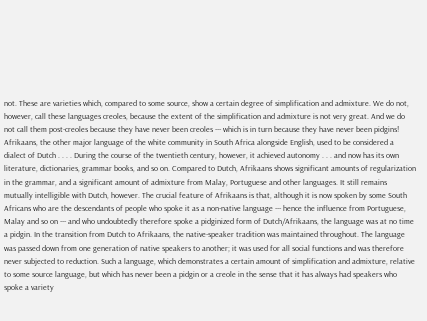not. These are varieties which, compared to some source, show a certain degree of simplification and admixture. We do not, however, call these languages creoles, because the extent of the simplification and admixture is not very great. And we do not call them post-creoles because they have never been creoles --- which is in turn because they have never been pidgins! Afrikaans, the other major language of the white community in South Africa alongside English, used to be considered a dialect of Dutch . . . . During the course of the twentieth century, however, it achieved autonomy . . . and now has its own literature, dictionaries, grammar books, and so on. Compared to Dutch, Afrikaans shows significant amounts of regularization in the grammar, and a significant amount of admixture from Malay, Portuguese and other languages. It still remains mutually intelligible with Dutch, however. The crucial feature of Afrikaans is that, although it is now spoken by some South Africans who are the descendants of people who spoke it as a non-native language --- hence the influence from Portuguese, Malay and so on --- and who undoubtedly therefore spoke a pidginized form of Dutch/Afrikaans, the language was at no time a pidgin. In the transition from Dutch to Afrikaans, the native-speaker tradition was maintained throughout. The language was passed down from one generation of native speakers to another; it was used for all social functions and was therefore never subjected to reduction. Such a language, which demonstrates a certain amount of simplification and admixture, relative to some source language, but which has never been a pidgin or a creole in the sense that it has always had speakers who spoke a variety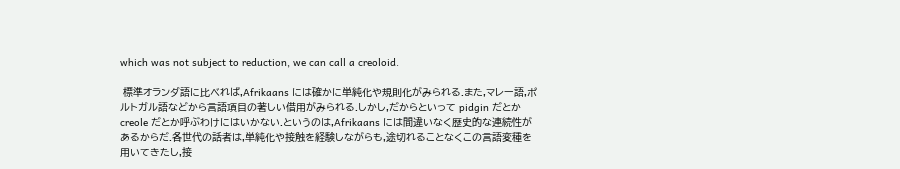which was not subject to reduction, we can call a creoloid.

 標準オランダ語に比べれば,Afrikaans には確かに単純化や規則化がみられる.また,マレー語,ポルトガル語などから言語項目の著しい借用がみられる.しかし,だからといって pidgin だとか creole だとか呼ぶわけにはいかない.というのは,Afrikaans には間違いなく歴史的な連続性があるからだ.各世代の話者は,単純化や接触を経験しながらも,途切れることなくこの言語変種を用いてきたし,接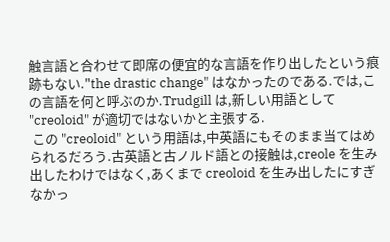触言語と合わせて即席の便宜的な言語を作り出したという痕跡もない."the drastic change" はなかったのである.では,この言語を何と呼ぶのか.Trudgill は,新しい用語として "creoloid" が適切ではないかと主張する.
 この "creoloid" という用語は,中英語にもそのまま当てはめられるだろう.古英語と古ノルド語との接触は,creole を生み出したわけではなく,あくまで creoloid を生み出したにすぎなかっ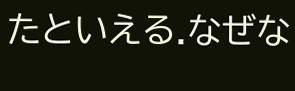たといえる.なぜな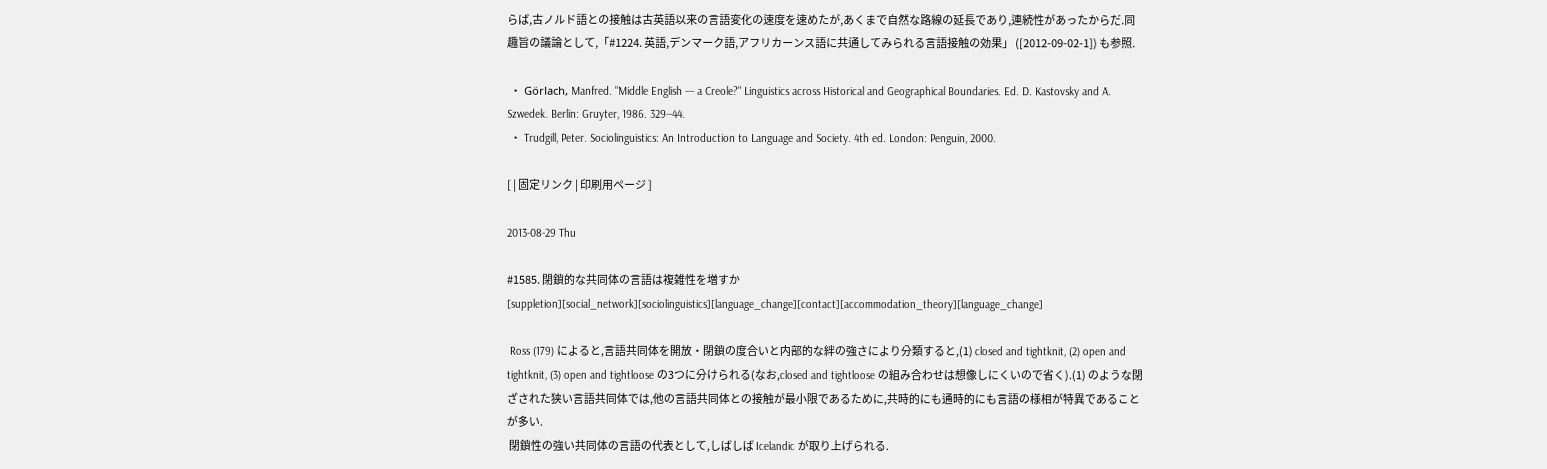らば,古ノルド語との接触は古英語以来の言語変化の速度を速めたが,あくまで自然な路線の延長であり,連続性があったからだ.同趣旨の議論として,「#1224. 英語,デンマーク語,アフリカーンス語に共通してみられる言語接触の効果」 ([2012-09-02-1]) も参照.

 ・ Görlach, Manfred. "Middle English --- a Creole?" Linguistics across Historical and Geographical Boundaries. Ed. D. Kastovsky and A. Szwedek. Berlin: Gruyter, 1986. 329--44.
 ・ Trudgill, Peter. Sociolinguistics: An Introduction to Language and Society. 4th ed. London: Penguin, 2000.

[ | 固定リンク | 印刷用ページ ]

2013-08-29 Thu

#1585. 閉鎖的な共同体の言語は複雑性を増すか [suppletion][social_network][sociolinguistics][language_change][contact][accommodation_theory][language_change]

 Ross (179) によると,言語共同体を開放・閉鎖の度合いと内部的な絆の強さにより分類すると,(1) closed and tightknit, (2) open and tightknit, (3) open and tightloose の3つに分けられる(なお,closed and tightloose の組み合わせは想像しにくいので省く).(1) のような閉ざされた狭い言語共同体では,他の言語共同体との接触が最小限であるために,共時的にも通時的にも言語の様相が特異であることが多い.
 閉鎖性の強い共同体の言語の代表として,しばしば Icelandic が取り上げられる.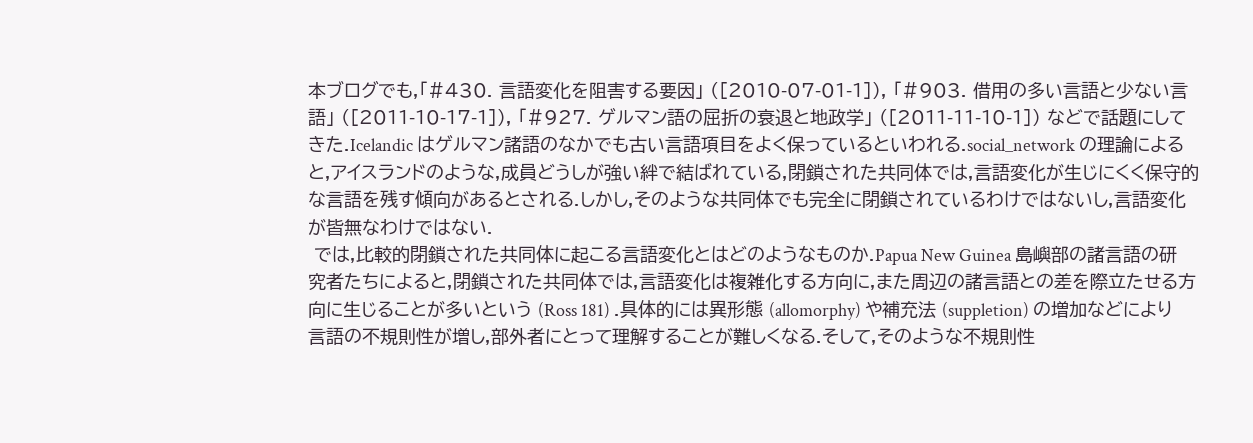本ブログでも,「#430. 言語変化を阻害する要因」 ([2010-07-01-1]), 「#903. 借用の多い言語と少ない言語」 ([2011-10-17-1]), 「#927. ゲルマン語の屈折の衰退と地政学」 ([2011-11-10-1]) などで話題にしてきた.Icelandic はゲルマン諸語のなかでも古い言語項目をよく保っているといわれる.social_network の理論によると,アイスランドのような,成員どうしが強い絆で結ばれている,閉鎖された共同体では,言語変化が生じにくく保守的な言語を残す傾向があるとされる.しかし,そのような共同体でも完全に閉鎖されているわけではないし,言語変化が皆無なわけではない.
 では,比較的閉鎖された共同体に起こる言語変化とはどのようなものか.Papua New Guinea 島嶼部の諸言語の研究者たちによると,閉鎖された共同体では,言語変化は複雑化する方向に,また周辺の諸言語との差を際立たせる方向に生じることが多いという (Ross 181) .具体的には異形態 (allomorphy) や補充法 (suppletion) の増加などにより言語の不規則性が増し,部外者にとって理解することが難しくなる.そして,そのような不規則性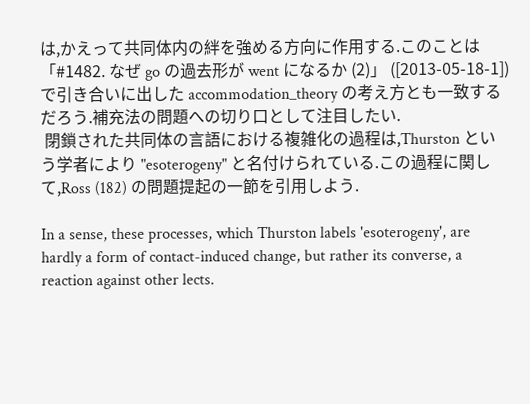は,かえって共同体内の絆を強める方向に作用する.このことは「#1482. なぜ go の過去形が went になるか (2)」 ([2013-05-18-1]) で引き合いに出した accommodation_theory の考え方とも一致するだろう.補充法の問題への切り口として注目したい.
 閉鎖された共同体の言語における複雑化の過程は,Thurston という学者により "esoterogeny" と名付けられている.この過程に関して,Ross (182) の問題提起の一節を引用しよう.

In a sense, these processes, which Thurston labels 'esoterogeny', are hardly a form of contact-induced change, but rather its converse, a reaction against other lects.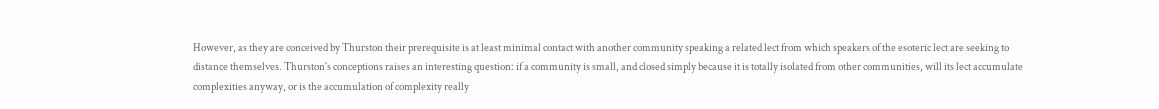However, as they are conceived by Thurston their prerequisite is at least minimal contact with another community speaking a related lect from which speakers of the esoteric lect are seeking to distance themselves. Thurston's conceptions raises an interesting question: if a community is small, and closed simply because it is totally isolated from other communities, will its lect accumulate complexities anyway, or is the accumulation of complexity really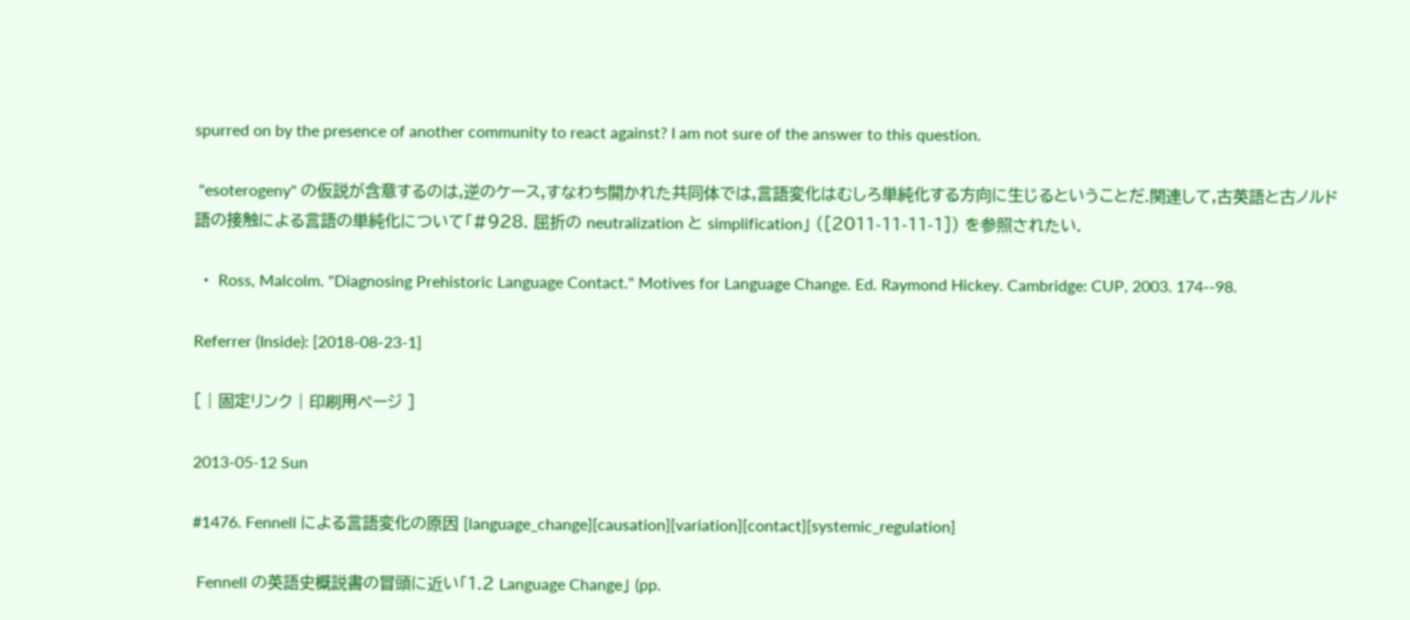spurred on by the presence of another community to react against? I am not sure of the answer to this question.

 "esoterogeny" の仮説が含意するのは,逆のケース,すなわち開かれた共同体では,言語変化はむしろ単純化する方向に生じるということだ.関連して,古英語と古ノルド語の接触による言語の単純化について「#928. 屈折の neutralization と simplification」 ([2011-11-11-1]) を参照されたい.

 ・ Ross, Malcolm. "Diagnosing Prehistoric Language Contact." Motives for Language Change. Ed. Raymond Hickey. Cambridge: CUP, 2003. 174--98.

Referrer (Inside): [2018-08-23-1]

[ | 固定リンク | 印刷用ページ ]

2013-05-12 Sun

#1476. Fennell による言語変化の原因 [language_change][causation][variation][contact][systemic_regulation]

 Fennell の英語史概説書の冒頭に近い「1.2 Language Change」 (pp.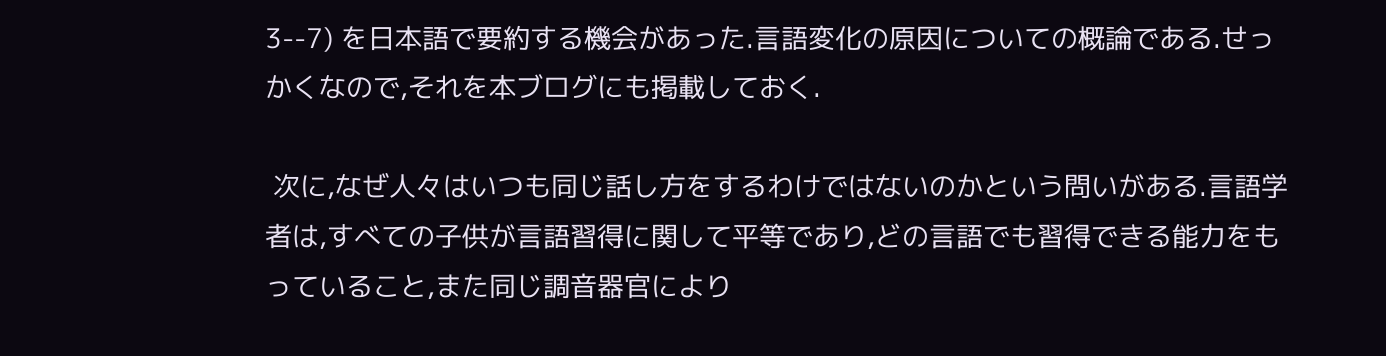3--7) を日本語で要約する機会があった.言語変化の原因についての概論である.せっかくなので,それを本ブログにも掲載しておく.

 次に,なぜ人々はいつも同じ話し方をするわけではないのかという問いがある.言語学者は,すべての子供が言語習得に関して平等であり,どの言語でも習得できる能力をもっていること,また同じ調音器官により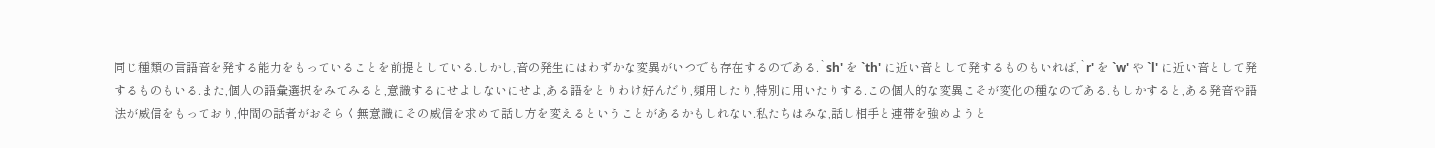同じ種類の言語音を発する能力をもっていることを前提としている.しかし,音の発生にはわずかな変異がいつでも存在するのである.`sh' を `th' に近い音として発するものもいれば,`r' を `w' や `l' に近い音として発するものもいる.また,個人の語彙選択をみてみると,意識するにせよしないにせよ,ある語をとりわけ好んだり,頻用したり,特別に用いたりする.この個人的な変異こそが変化の種なのである.もしかすると,ある発音や語法が威信をもっており,仲間の話者がおそらく無意識にその威信を求めて話し方を変えるということがあるかもしれない.私たちはみな,話し相手と連帯を強めようと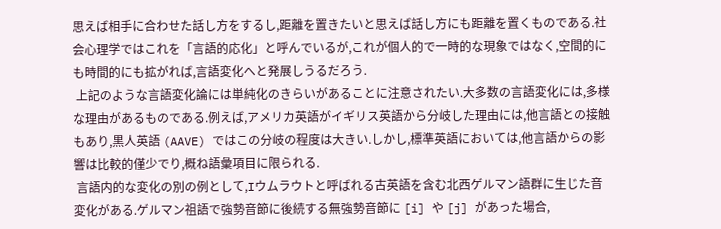思えば相手に合わせた話し方をするし,距離を置きたいと思えば話し方にも距離を置くものである.社会心理学ではこれを「言語的応化」と呼んでいるが,これが個人的で一時的な現象ではなく,空間的にも時間的にも拡がれば,言語変化へと発展しうるだろう.
 上記のような言語変化論には単純化のきらいがあることに注意されたい.大多数の言語変化には,多様な理由があるものである.例えば,アメリカ英語がイギリス英語から分岐した理由には,他言語との接触もあり,黒人英語 (AAVE) ではこの分岐の程度は大きい.しかし,標準英語においては,他言語からの影響は比較的僅少でり,概ね語彙項目に限られる.
 言語内的な変化の別の例として,Iウムラウトと呼ばれる古英語を含む北西ゲルマン語群に生じた音変化がある.ゲルマン祖語で強勢音節に後続する無強勢音節に [i] や [j] があった場合,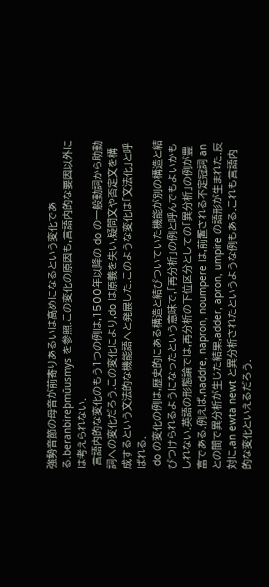強勢音節の母音が前寄りあるいは高めになるという変化である.beranbireþmūusmys を参照.この変化の原因も,言語内的な要因以外には考えられない.
 言語内的な変化のもう1つの例は,1500年以降の do の一般動詞から助動詞への変化だろう.この変化により,do は原義を失い,疑問文や否定文を構成するという文法的な機能語へと発展した.このような変化は「文法化」と呼ばれる.
 do の変化の例は,歴史的にある構造と結びついていた機能が別の構造と結びつけられるようになったという意味で,「再分析」の例と呼んでもよいかもしれない.英語の形態論では,再分析の下位区分としての「異分析」の例が豊富である.例えば,naddre, napron, noumpere は,前置される不定冠詞 an との間で異分析が生じた結果,adder, apron, umpire の語形が生まれた.反対に,an ewta newt と異分析されたというような例もある.これも言語内的な変化といえるだろう.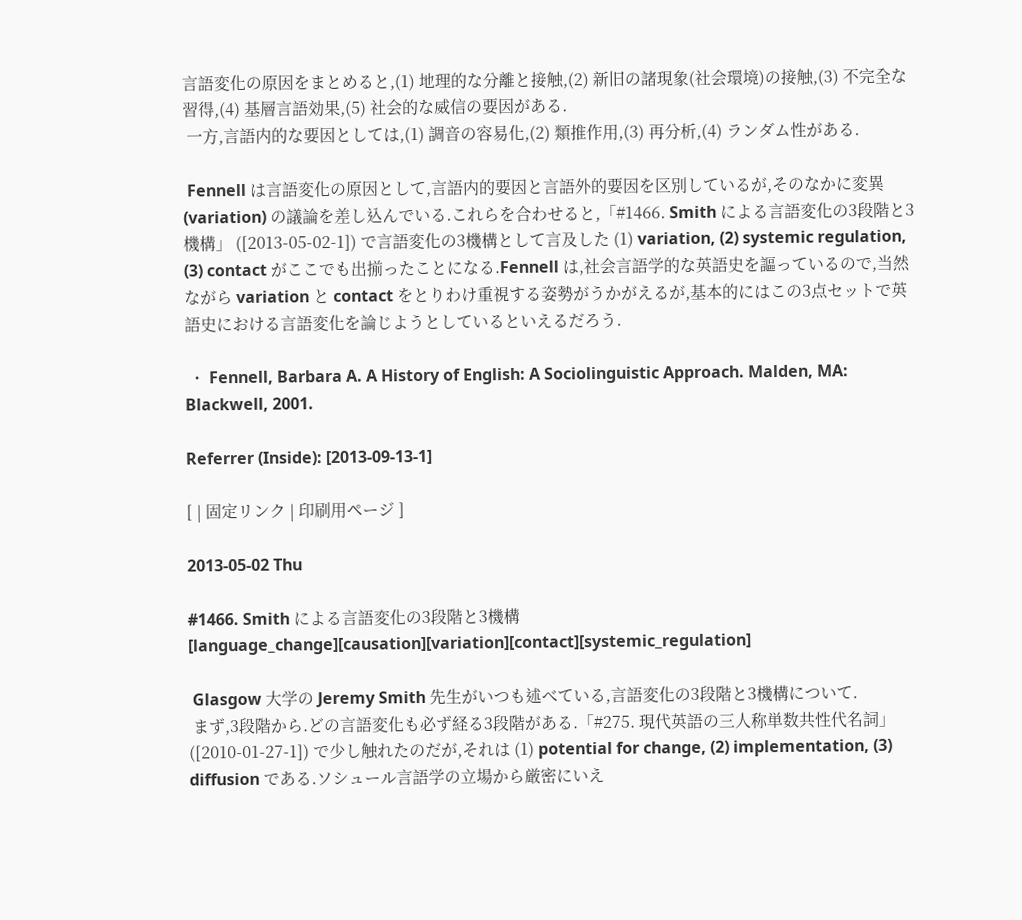言語変化の原因をまとめると,(1) 地理的な分離と接触,(2) 新旧の諸現象(社会環境)の接触,(3) 不完全な習得,(4) 基層言語効果,(5) 社会的な威信の要因がある.
 一方,言語内的な要因としては,(1) 調音の容易化,(2) 類推作用,(3) 再分析,(4) ランダム性がある.

 Fennell は言語変化の原因として,言語内的要因と言語外的要因を区別しているが,そのなかに変異 (variation) の議論を差し込んでいる.これらを合わせると,「#1466. Smith による言語変化の3段階と3機構」 ([2013-05-02-1]) で言語変化の3機構として言及した (1) variation, (2) systemic regulation, (3) contact がここでも出揃ったことになる.Fennell は,社会言語学的な英語史を謳っているので,当然ながら variation と contact をとりわけ重視する姿勢がうかがえるが,基本的にはこの3点セットで英語史における言語変化を論じようとしているといえるだろう.

 ・ Fennell, Barbara A. A History of English: A Sociolinguistic Approach. Malden, MA: Blackwell, 2001.

Referrer (Inside): [2013-09-13-1]

[ | 固定リンク | 印刷用ページ ]

2013-05-02 Thu

#1466. Smith による言語変化の3段階と3機構 [language_change][causation][variation][contact][systemic_regulation]

 Glasgow 大学の Jeremy Smith 先生がいつも述べている,言語変化の3段階と3機構について.
 まず,3段階から.どの言語変化も必ず経る3段階がある.「#275. 現代英語の三人称単数共性代名詞」 ([2010-01-27-1]) で少し触れたのだが,それは (1) potential for change, (2) implementation, (3) diffusion である.ソシュール言語学の立場から厳密にいえ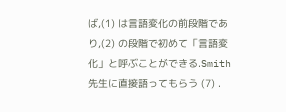ば,(1) は言語変化の前段階であり,(2) の段階で初めて「言語変化」と呼ぶことができる.Smith 先生に直接語ってもらう (7) .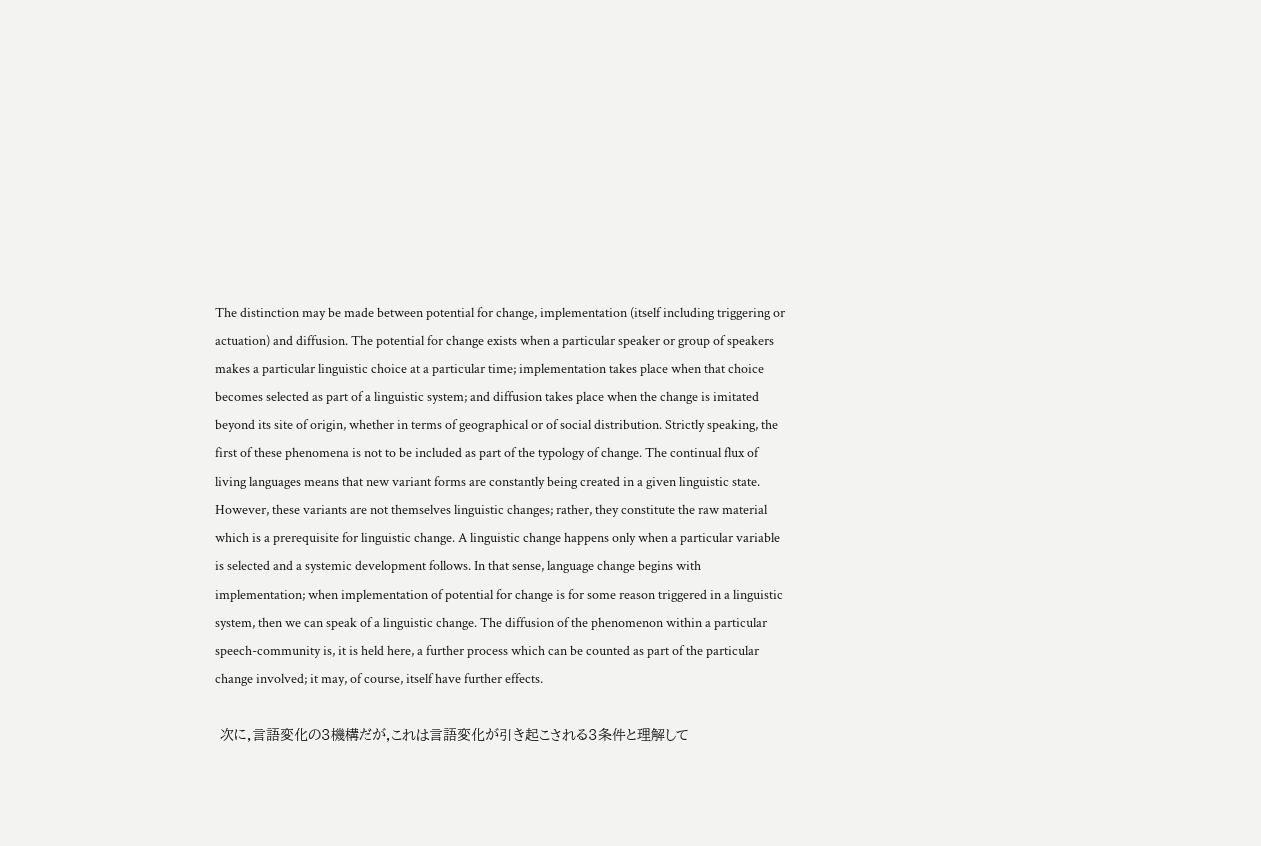The distinction may be made between potential for change, implementation (itself including triggering or actuation) and diffusion. The potential for change exists when a particular speaker or group of speakers makes a particular linguistic choice at a particular time; implementation takes place when that choice becomes selected as part of a linguistic system; and diffusion takes place when the change is imitated beyond its site of origin, whether in terms of geographical or of social distribution. Strictly speaking, the first of these phenomena is not to be included as part of the typology of change. The continual flux of living languages means that new variant forms are constantly being created in a given linguistic state. However, these variants are not themselves linguistic changes; rather, they constitute the raw material which is a prerequisite for linguistic change. A linguistic change happens only when a particular variable is selected and a systemic development follows. In that sense, language change begins with implementation; when implementation of potential for change is for some reason triggered in a linguistic system, then we can speak of a linguistic change. The diffusion of the phenomenon within a particular speech-community is, it is held here, a further process which can be counted as part of the particular change involved; it may, of course, itself have further effects.

 次に,言語変化の3機構だが,これは言語変化が引き起こされる3条件と理解して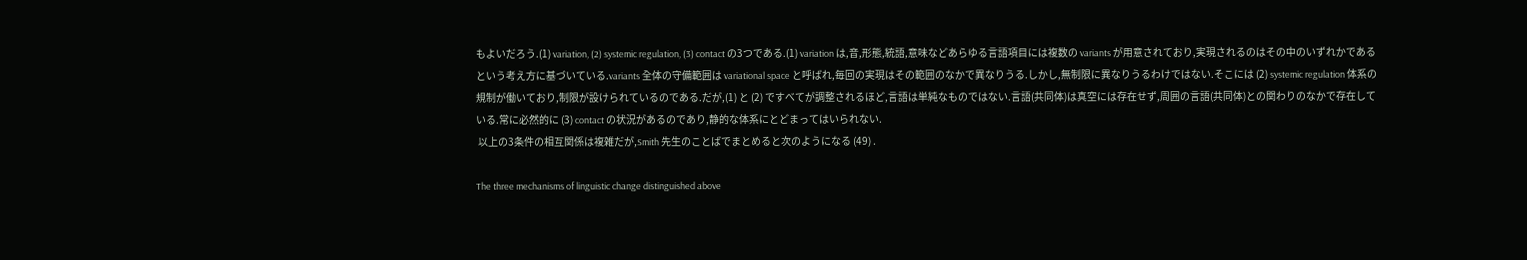もよいだろう.(1) variation, (2) systemic regulation, (3) contact の3つである.(1) variation は,音,形態,統語,意味などあらゆる言語項目には複数の variants が用意されており,実現されるのはその中のいずれかであるという考え方に基づいている.variants 全体の守備範囲は variational space と呼ばれ,毎回の実現はその範囲のなかで異なりうる.しかし,無制限に異なりうるわけではない.そこには (2) systemic regulation 体系の規制が働いており,制限が設けられているのである.だが,(1) と (2) ですべてが調整されるほど,言語は単純なものではない.言語(共同体)は真空には存在せず,周囲の言語(共同体)との関わりのなかで存在している.常に必然的に (3) contact の状況があるのであり,静的な体系にとどまってはいられない.
 以上の3条件の相互関係は複雑だが,Smith 先生のことばでまとめると次のようになる (49) .

The three mechanisms of linguistic change distinguished above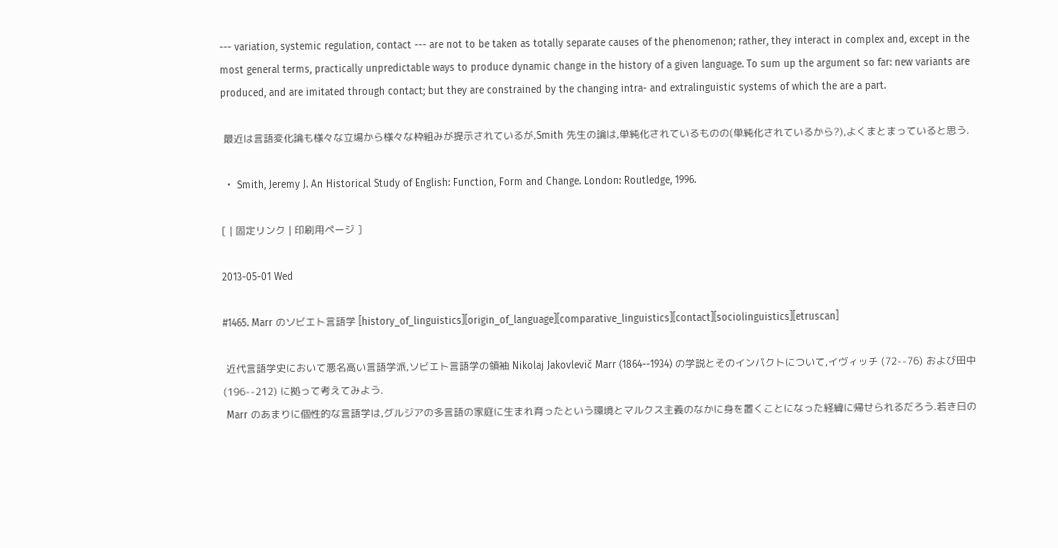--- variation, systemic regulation, contact --- are not to be taken as totally separate causes of the phenomenon; rather, they interact in complex and, except in the most general terms, practically unpredictable ways to produce dynamic change in the history of a given language. To sum up the argument so far: new variants are produced, and are imitated through contact; but they are constrained by the changing intra- and extralinguistic systems of which the are a part.

 最近は言語変化論も様々な立場から様々な枠組みが提示されているが,Smith 先生の論は,単純化されているものの(単純化されているから?),よくまとまっていると思う.

 ・ Smith, Jeremy J. An Historical Study of English: Function, Form and Change. London: Routledge, 1996.

[ | 固定リンク | 印刷用ページ ]

2013-05-01 Wed

#1465. Marr のソビエト言語学 [history_of_linguistics][origin_of_language][comparative_linguistics][contact][sociolinguistics][etruscan]

 近代言語学史において悪名高い言語学派,ソビエト言語学の領袖 Nikolaj Jakovlevič Marr (1864--1934) の学説とそのインパクトについて,イヴィッチ (72--76) および田中 (196--212) に拠って考えてみよう.
 Marr のあまりに個性的な言語学は,グルジアの多言語の家庭に生まれ育ったという環境とマルクス主義のなかに身を置くことになった経緯に帰せられるだろう.若き日の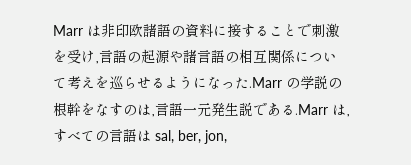Marr は非印欧諸語の資料に接することで刺激を受け,言語の起源や諸言語の相互関係について考えを巡らせるようになった.Marr の学説の根幹をなすのは,言語一元発生説である.Marr は,すべての言語は sal, ber, jon,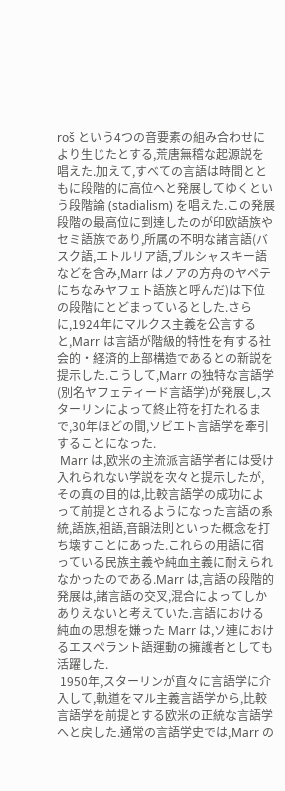roš という4つの音要素の組み合わせにより生じたとする,荒唐無稽な起源説を唱えた.加えて,すべての言語は時間とともに段階的に高位へと発展してゆくという段階論 (stadialism) を唱えた.この発展段階の最高位に到達したのが印欧語族やセミ語族であり,所属の不明な諸言語(バスク語,エトルリア語,ブルシャスキー語などを含み,Marr はノアの方舟のヤペテにちなみヤフェト語族と呼んだ)は下位の段階にとどまっているとした.さらに,1924年にマルクス主義を公言すると,Marr は言語が階級的特性を有する社会的・経済的上部構造であるとの新説を提示した.こうして,Marr の独特な言語学(別名ヤフェティード言語学)が発展し,スターリンによって終止符を打たれるまで,30年ほどの間,ソビエト言語学を牽引することになった.
 Marr は,欧米の主流派言語学者には受け入れられない学説を次々と提示したが,その真の目的は,比較言語学の成功によって前提とされるようになった言語の系統,語族,祖語,音韻法則といった概念を打ち壊すことにあった.これらの用語に宿っている民族主義や純血主義に耐えられなかったのである.Marr は,言語の段階的発展は,諸言語の交叉,混合によってしかありえないと考えていた.言語における純血の思想を嫌った Marr は,ソ連におけるエスペラント語運動の擁護者としても活躍した.
 1950年,スターリンが直々に言語学に介入して,軌道をマル主義言語学から,比較言語学を前提とする欧米の正統な言語学へと戻した.通常の言語学史では,Marr の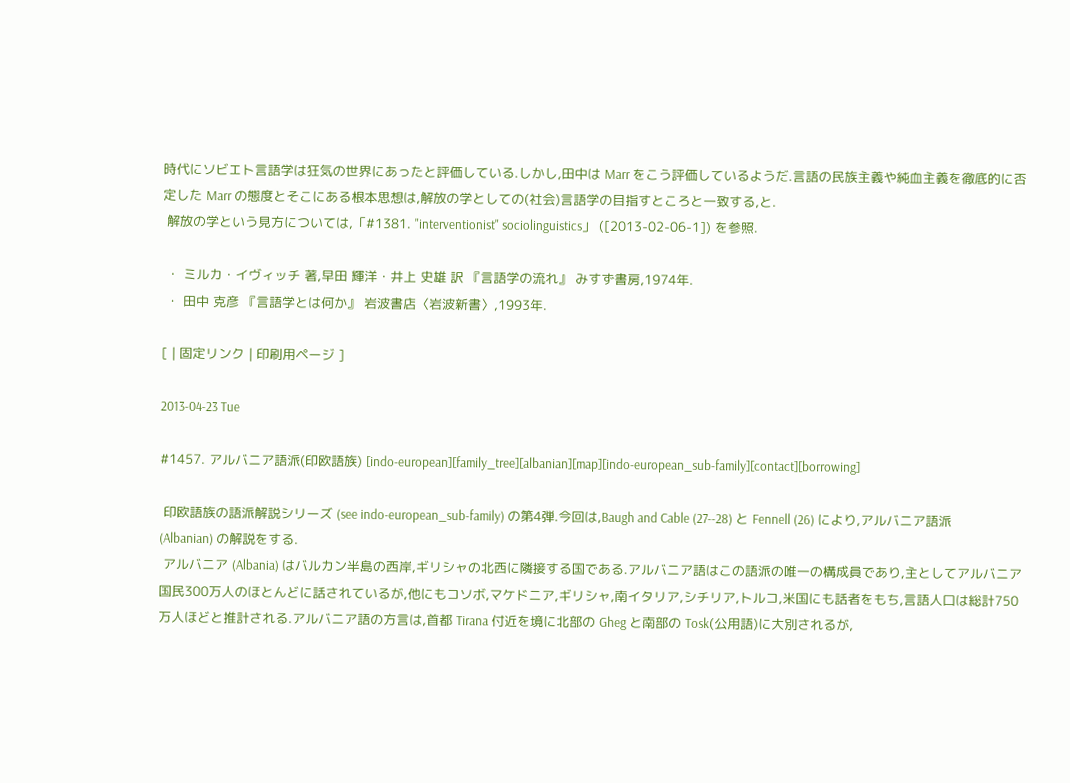時代にソビエト言語学は狂気の世界にあったと評価している.しかし,田中は Marr をこう評価しているようだ.言語の民族主義や純血主義を徹底的に否定した Marr の態度とそこにある根本思想は,解放の学としての(社会)言語学の目指すところと一致する,と.
 解放の学という見方については,「#1381. "interventionist" sociolinguistics」 ([2013-02-06-1]) を参照.

 ・ ミルカ・イヴィッチ 著,早田 輝洋・井上 史雄 訳 『言語学の流れ』 みすず書房,1974年.
 ・ 田中 克彦 『言語学とは何か』 岩波書店〈岩波新書〉,1993年.

[ | 固定リンク | 印刷用ページ ]

2013-04-23 Tue

#1457. アルバニア語派(印欧語族) [indo-european][family_tree][albanian][map][indo-european_sub-family][contact][borrowing]

 印欧語族の語派解説シリーズ (see indo-european_sub-family) の第4弾.今回は,Baugh and Cable (27--28) と Fennell (26) により,アルバニア語派 (Albanian) の解説をする.
 アルバニア (Albania) はバルカン半島の西岸,ギリシャの北西に隣接する国である.アルバニア語はこの語派の唯一の構成員であり,主としてアルバニア国民300万人のほとんどに話されているが,他にもコソボ,マケドニア,ギリシャ,南イタリア,シチリア,トルコ,米国にも話者をもち,言語人口は総計750万人ほどと推計される.アルバニア語の方言は,首都 Tirana 付近を境に北部の Gheg と南部の Tosk(公用語)に大別されるが,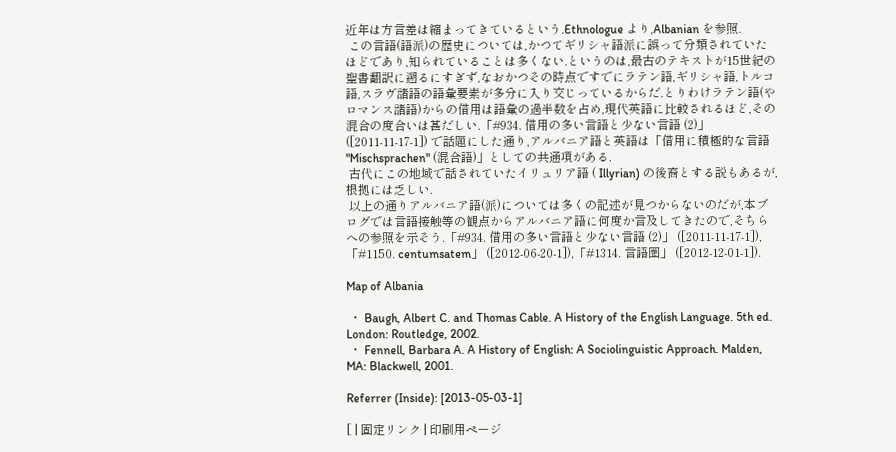近年は方言差は縮まってきているという.Ethnologue より,Albanian を参照.
 この言語(語派)の歴史については,かつてギリシャ語派に誤って分類されていたほどであり,知られていることは多くない.というのは,最古のテキストが15世紀の聖書翻訳に遡るにすぎず,なおかつその時点ですでにラテン語,ギリシャ語,トルコ語,スラヴ諸語の語彙要素が多分に入り交じっているからだ.とりわけラテン語(やロマンス諸語)からの借用は語彙の過半数を占め,現代英語に比較されるほど,その混合の度合いは甚だしい.「#934. 借用の多い言語と少ない言語 (2)」 ([2011-11-17-1]) で話題にした通り,アルバニア語と英語は「借用に積極的な言語 "Mischsprachen" (混合語)」としての共通項がある.
 古代にこの地域で話されていたイリュリア語 ( Illyrian) の後裔とする説もあるが,根拠には乏しい.
 以上の通りアルバニア語(派)については多くの記述が見つからないのだが,本ブログでは言語接触等の観点からアルバニア語に何度か言及してきたので,そちらへの参照を示そう.「#934. 借用の多い言語と少ない言語 (2)」 ([2011-11-17-1]),「#1150. centumsatem」 ([2012-06-20-1]),「#1314. 言語圏」 ([2012-12-01-1]).

Map of Albania

 ・ Baugh, Albert C. and Thomas Cable. A History of the English Language. 5th ed. London: Routledge, 2002.
 ・ Fennell, Barbara A. A History of English: A Sociolinguistic Approach. Malden, MA: Blackwell, 2001.

Referrer (Inside): [2013-05-03-1]

[ | 固定リンク | 印刷用ページ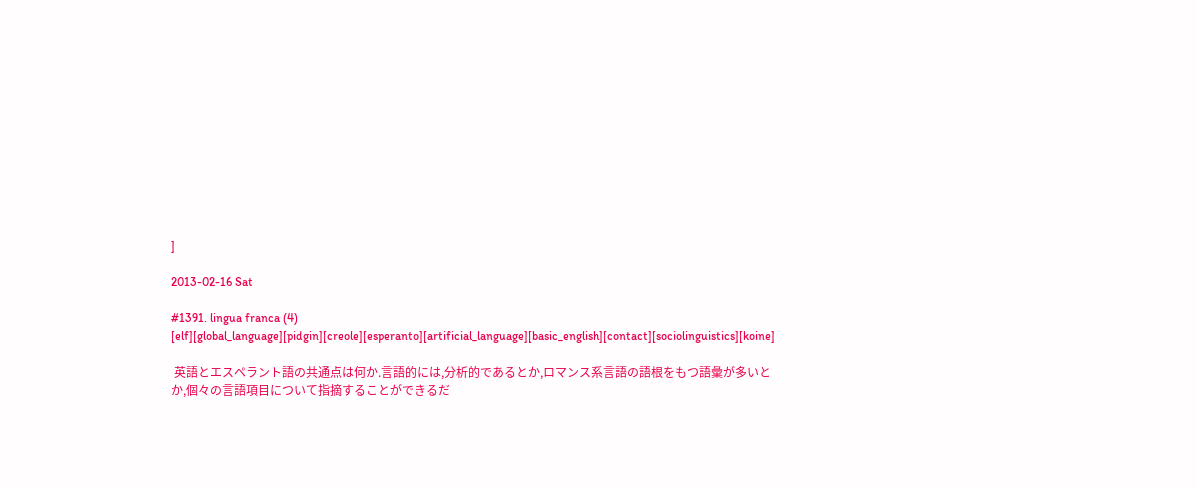]

2013-02-16 Sat

#1391. lingua franca (4) [elf][global_language][pidgin][creole][esperanto][artificial_language][basic_english][contact][sociolinguistics][koine]

 英語とエスペラント語の共通点は何か.言語的には,分析的であるとか,ロマンス系言語の語根をもつ語彙が多いとか,個々の言語項目について指摘することができるだ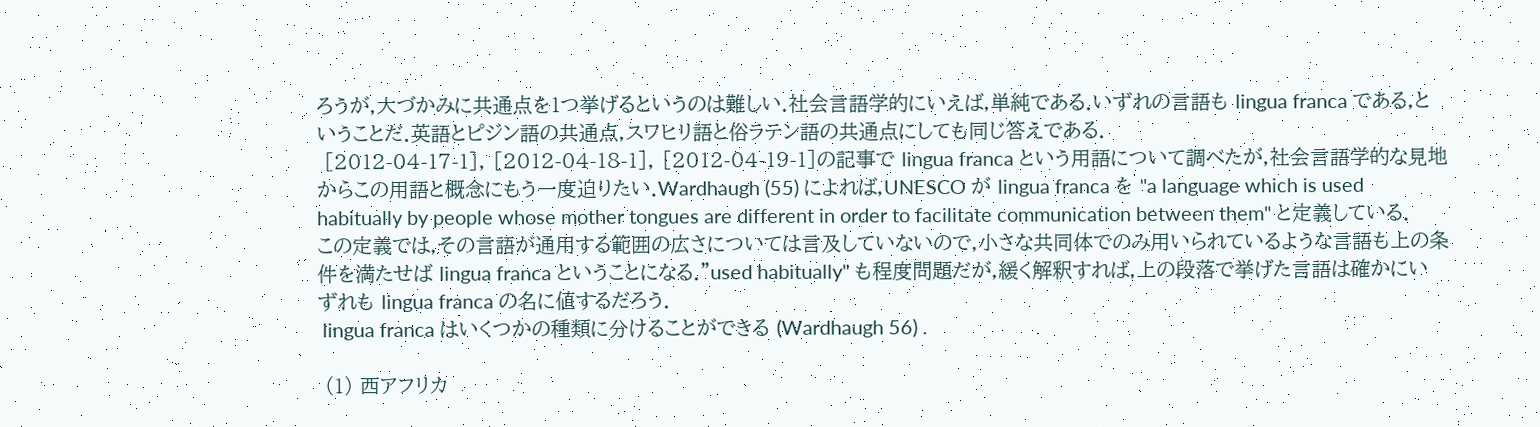ろうが,大づかみに共通点を1つ挙げるというのは難しい.社会言語学的にいえば,単純である.いずれの言語も lingua franca である,ということだ.英語とピジン語の共通点,スワヒリ語と俗ラテン語の共通点にしても同じ答えである.
 [2012-04-17-1], [2012-04-18-1], [2012-04-19-1]の記事で lingua franca という用語について調べたが,社会言語学的な見地からこの用語と概念にもう一度迫りたい.Wardhaugh (55) によれば,UNESCO が lingua franca を "a language which is used habitually by people whose mother tongues are different in order to facilitate communication between them" と定義している.この定義では,その言語が通用する範囲の広さについては言及していないので,小さな共同体でのみ用いられているような言語も上の条件を満たせば lingua franca ということになる."used habitually" も程度問題だが,緩く解釈すれば,上の段落で挙げた言語は確かにいずれも lingua franca の名に値するだろう.
 lingua franca はいくつかの種類に分けることができる (Wardhaugh 56) .

 (1) 西アフリカ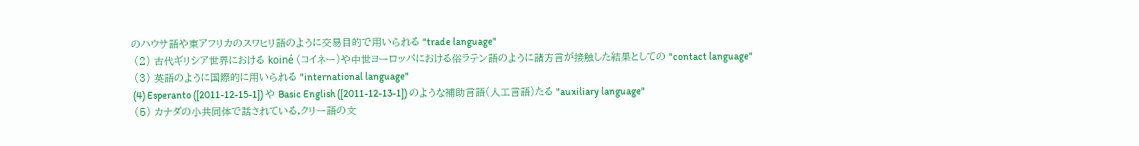のハウサ語や東アフリカのスワヒリ語のように交易目的で用いられる "trade language"
 (2) 古代ギリシア世界における koiné (コイネー)や中世ヨーロッパにおける俗ラテン語のように諸方言が接触した結果としての "contact language"
 (3) 英語のように国際的に用いられる "international language"
 (4) Esperanto ([2011-12-15-1]) や Basic English ([2011-12-13-1]) のような補助言語(人工言語)たる "auxiliary language"
 (5) カナダの小共同体で話されている,クリー語の文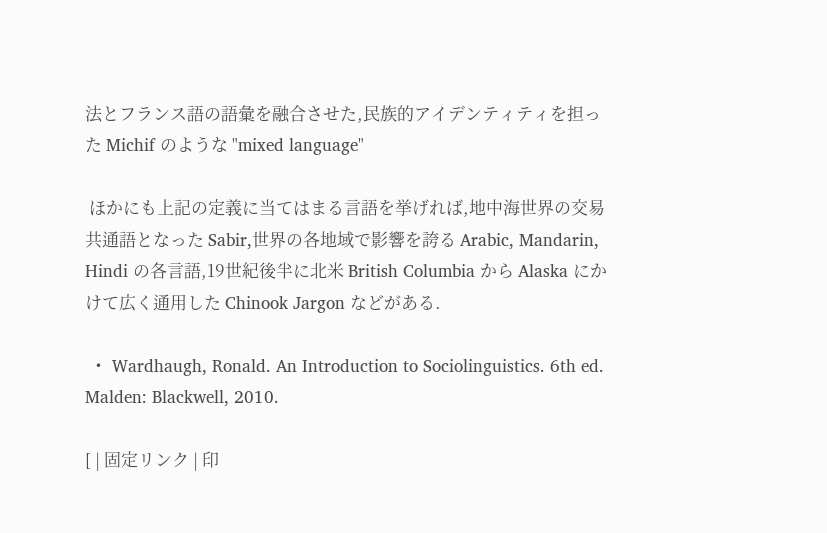法とフランス語の語彙を融合させた,民族的アイデンティティを担った Michif のような "mixed language"

 ほかにも上記の定義に当てはまる言語を挙げれば,地中海世界の交易共通語となった Sabir,世界の各地域で影響を誇る Arabic, Mandarin, Hindi の各言語,19世紀後半に北米 British Columbia から Alaska にかけて広く通用した Chinook Jargon などがある.

 ・ Wardhaugh, Ronald. An Introduction to Sociolinguistics. 6th ed. Malden: Blackwell, 2010.

[ | 固定リンク | 印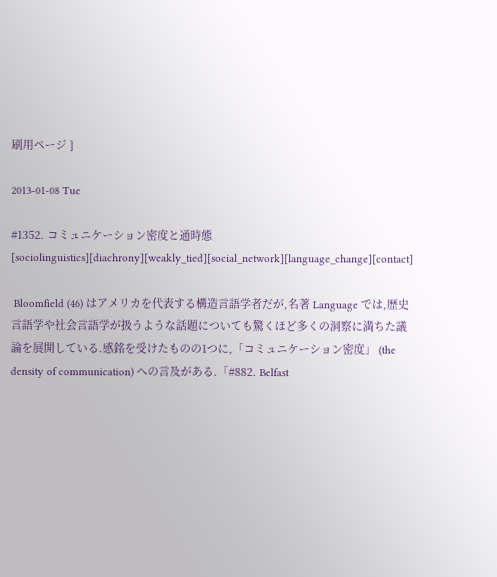刷用ページ ]

2013-01-08 Tue

#1352. コミュニケーション密度と通時態 [sociolinguistics][diachrony][weakly_tied][social_network][language_change][contact]

 Bloomfield (46) はアメリカを代表する構造言語学者だが,名著 Language では,歴史言語学や社会言語学が扱うような話題についても驚くほど多くの洞察に満ちた議論を展開している.感銘を受けたものの1つに,「コミュニケーション密度」 (the density of communication) への言及がある.「#882. Belfast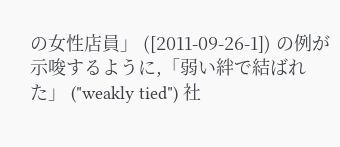の女性店員」 ([2011-09-26-1]) の例が示唆するように,「弱い絆で結ばれた」 ("weakly tied") 社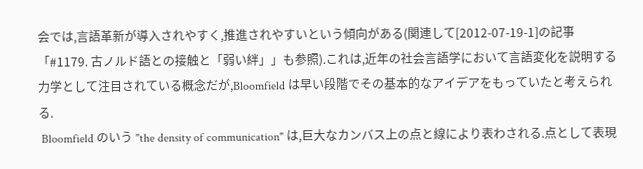会では,言語革新が導入されやすく,推進されやすいという傾向がある(関連して[2012-07-19-1]の記事「#1179. 古ノルド語との接触と「弱い絆」」も参照).これは,近年の社会言語学において言語変化を説明する力学として注目されている概念だが,Bloomfield は早い段階でその基本的なアイデアをもっていたと考えられる.
 Bloomfield のいう "the density of communication" は,巨大なカンバス上の点と線により表わされる.点として表現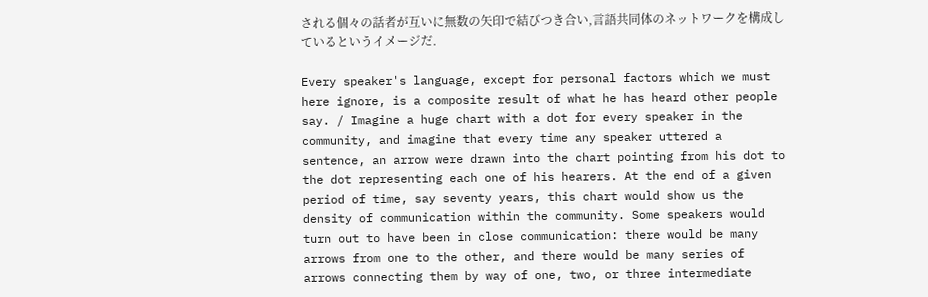される個々の話者が互いに無数の矢印で結びつき合い,言語共同体のネットワークを構成しているというイメージだ.

Every speaker's language, except for personal factors which we must here ignore, is a composite result of what he has heard other people say. / Imagine a huge chart with a dot for every speaker in the community, and imagine that every time any speaker uttered a sentence, an arrow were drawn into the chart pointing from his dot to the dot representing each one of his hearers. At the end of a given period of time, say seventy years, this chart would show us the density of communication within the community. Some speakers would turn out to have been in close communication: there would be many arrows from one to the other, and there would be many series of arrows connecting them by way of one, two, or three intermediate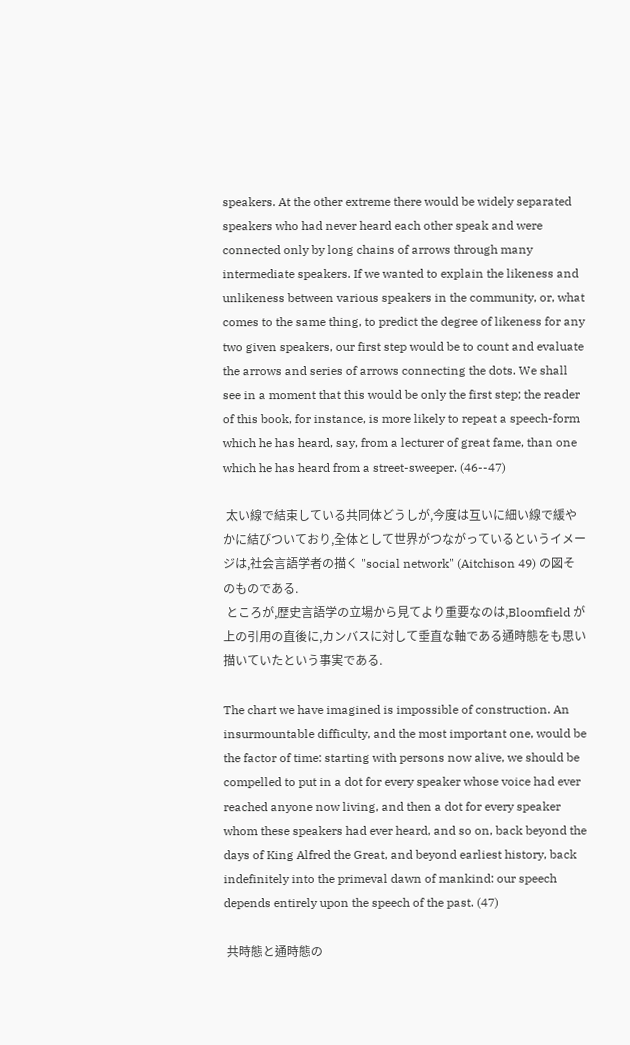speakers. At the other extreme there would be widely separated speakers who had never heard each other speak and were connected only by long chains of arrows through many intermediate speakers. If we wanted to explain the likeness and unlikeness between various speakers in the community, or, what comes to the same thing, to predict the degree of likeness for any two given speakers, our first step would be to count and evaluate the arrows and series of arrows connecting the dots. We shall see in a moment that this would be only the first step; the reader of this book, for instance, is more likely to repeat a speech-form which he has heard, say, from a lecturer of great fame, than one which he has heard from a street-sweeper. (46--47)

 太い線で結束している共同体どうしが,今度は互いに細い線で緩やかに結びついており,全体として世界がつながっているというイメージは,社会言語学者の描く "social network" (Aitchison 49) の図そのものである.
 ところが,歴史言語学の立場から見てより重要なのは,Bloomfield が上の引用の直後に,カンバスに対して垂直な軸である通時態をも思い描いていたという事実である.

The chart we have imagined is impossible of construction. An insurmountable difficulty, and the most important one, would be the factor of time: starting with persons now alive, we should be compelled to put in a dot for every speaker whose voice had ever reached anyone now living, and then a dot for every speaker whom these speakers had ever heard, and so on, back beyond the days of King Alfred the Great, and beyond earliest history, back indefinitely into the primeval dawn of mankind: our speech depends entirely upon the speech of the past. (47)

 共時態と通時態の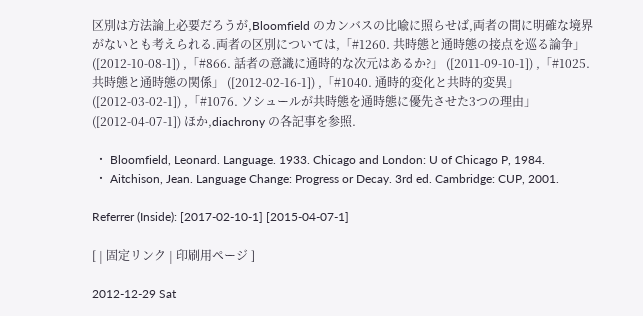区別は方法論上必要だろうが,Bloomfield のカンバスの比喩に照らせば,両者の間に明確な境界がないとも考えられる.両者の区別については,「#1260. 共時態と通時態の接点を巡る論争」 ([2012-10-08-1]) ,「#866. 話者の意識に通時的な次元はあるか?」 ([2011-09-10-1]) ,「#1025. 共時態と通時態の関係」 ([2012-02-16-1]) ,「#1040. 通時的変化と共時的変異」 ([2012-03-02-1]) ,「#1076. ソシュールが共時態を通時態に優先させた3つの理由」 ([2012-04-07-1]) ほか,diachrony の各記事を参照.

 ・ Bloomfield, Leonard. Language. 1933. Chicago and London: U of Chicago P, 1984.
 ・ Aitchison, Jean. Language Change: Progress or Decay. 3rd ed. Cambridge: CUP, 2001.

Referrer (Inside): [2017-02-10-1] [2015-04-07-1]

[ | 固定リンク | 印刷用ページ ]

2012-12-29 Sat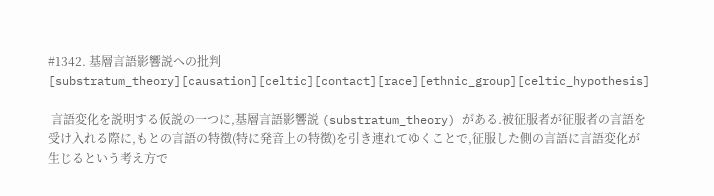#1342. 基層言語影響説への批判 [substratum_theory][causation][celtic][contact][race][ethnic_group][celtic_hypothesis]

 言語変化を説明する仮説の一つに,基層言語影響説 (substratum_theory) がある.被征服者が征服者の言語を受け入れる際に,もとの言語の特徴(特に発音上の特徴)を引き連れてゆくことで,征服した側の言語に言語変化が生じるという考え方で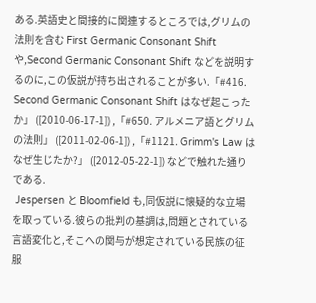ある.英語史と間接的に関連するところでは,グリムの法則を含む First Germanic Consonant Shift や,Second Germanic Consonant Shift などを説明するのに,この仮説が持ち出されることが多い.「#416. Second Germanic Consonant Shift はなぜ起こったか」 ([2010-06-17-1]) ,「#650. アルメニア語とグリムの法則」 ([2011-02-06-1]) ,「#1121. Grimm's Law はなぜ生じたか?」 ([2012-05-22-1]) などで触れた通りである.
 Jespersen と Bloomfield も,同仮説に懐疑的な立場を取っている.彼らの批判の基調は,問題とされている言語変化と,そこへの関与が想定されている民族の征服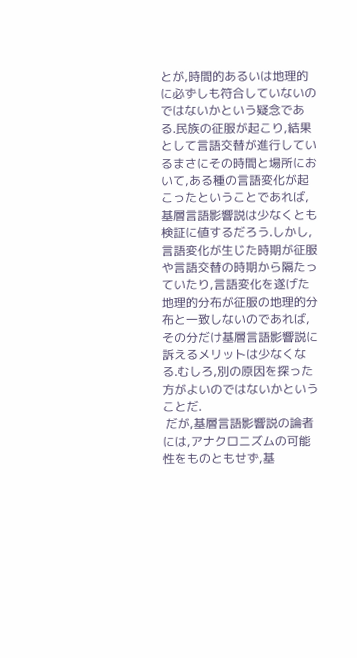とが,時間的あるいは地理的に必ずしも符合していないのではないかという疑念である.民族の征服が起こり,結果として言語交替が進行しているまさにその時間と場所において,ある種の言語変化が起こったということであれば,基層言語影響説は少なくとも検証に値するだろう.しかし,言語変化が生じた時期が征服や言語交替の時期から隔たっていたり,言語変化を遂げた地理的分布が征服の地理的分布と一致しないのであれば,その分だけ基層言語影響説に訴えるメリットは少なくなる.むしろ,別の原因を探った方がよいのではないかということだ.
 だが,基層言語影響説の論者には,アナクロニズムの可能性をものともせず,基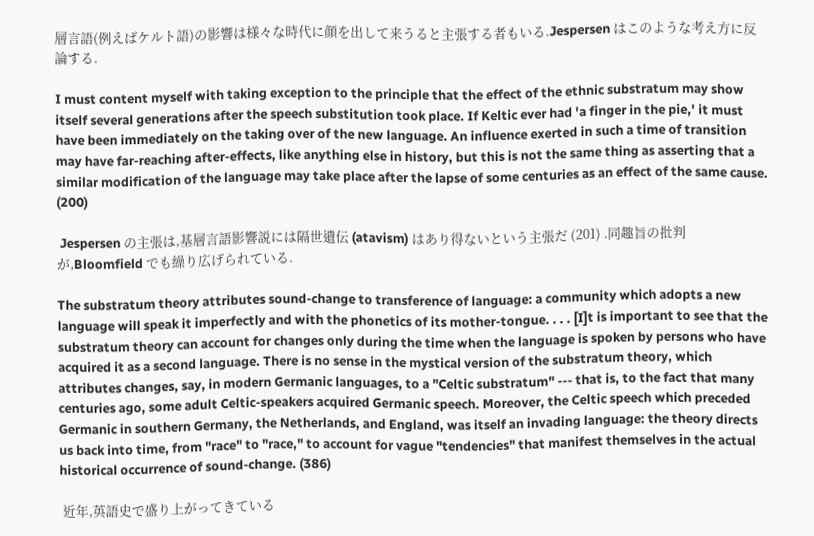層言語(例えばケルト語)の影響は様々な時代に顔を出して来うると主張する者もいる.Jespersen はこのような考え方に反論する.

I must content myself with taking exception to the principle that the effect of the ethnic substratum may show itself several generations after the speech substitution took place. If Keltic ever had 'a finger in the pie,' it must have been immediately on the taking over of the new language. An influence exerted in such a time of transition may have far-reaching after-effects, like anything else in history, but this is not the same thing as asserting that a similar modification of the language may take place after the lapse of some centuries as an effect of the same cause. (200)

 Jespersen の主張は,基層言語影響説には隔世遺伝 (atavism) はあり得ないという主張だ (201) .同趣旨の批判が,Bloomfield でも繰り広げられている.

The substratum theory attributes sound-change to transference of language: a community which adopts a new language will speak it imperfectly and with the phonetics of its mother-tongue. . . . [I]t is important to see that the substratum theory can account for changes only during the time when the language is spoken by persons who have acquired it as a second language. There is no sense in the mystical version of the substratum theory, which attributes changes, say, in modern Germanic languages, to a "Celtic substratum" --- that is, to the fact that many centuries ago, some adult Celtic-speakers acquired Germanic speech. Moreover, the Celtic speech which preceded Germanic in southern Germany, the Netherlands, and England, was itself an invading language: the theory directs us back into time, from "race" to "race," to account for vague "tendencies" that manifest themselves in the actual historical occurrence of sound-change. (386)

 近年,英語史で盛り上がってきている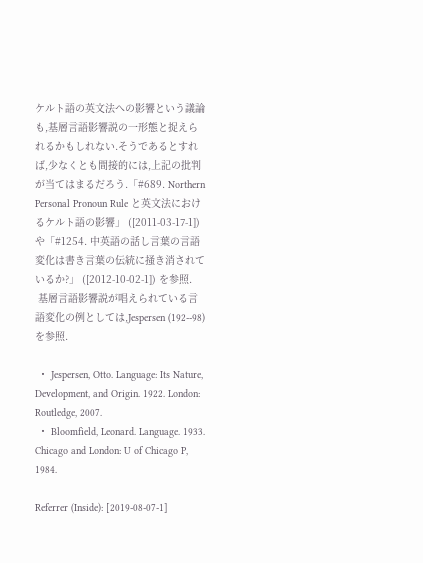ケルト語の英文法への影響という議論も,基層言語影響説の一形態と捉えられるかもしれない.そうであるとすれば,少なくとも間接的には,上記の批判が当てはまるだろう.「#689. Northern Personal Pronoun Rule と英文法におけるケルト語の影響」 ([2011-03-17-1]) や「#1254. 中英語の話し言葉の言語変化は書き言葉の伝統に掻き消されているか?」 ([2012-10-02-1]) を参照.
 基層言語影響説が唱えられている言語変化の例としては,Jespersen (192--98) を参照.

 ・ Jespersen, Otto. Language: Its Nature, Development, and Origin. 1922. London: Routledge, 2007.
 ・ Bloomfield, Leonard. Language. 1933. Chicago and London: U of Chicago P, 1984.

Referrer (Inside): [2019-08-07-1]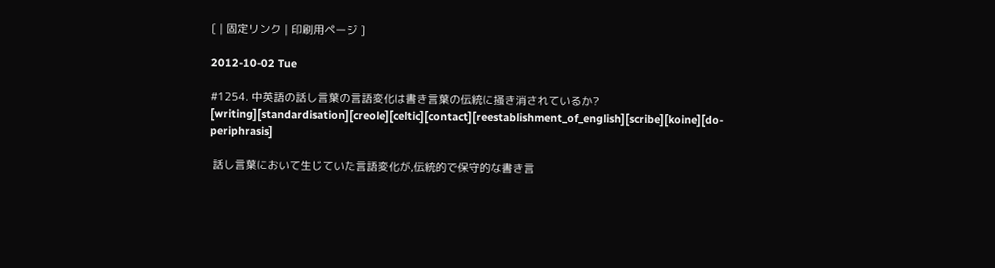[ | 固定リンク | 印刷用ページ ]

2012-10-02 Tue

#1254. 中英語の話し言葉の言語変化は書き言葉の伝統に掻き消されているか? [writing][standardisation][creole][celtic][contact][reestablishment_of_english][scribe][koine][do-periphrasis]

 話し言葉において生じていた言語変化が,伝統的で保守的な書き言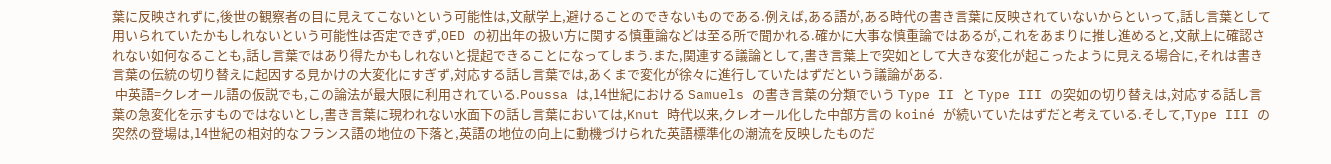葉に反映されずに,後世の観察者の目に見えてこないという可能性は,文献学上,避けることのできないものである.例えば,ある語が,ある時代の書き言葉に反映されていないからといって,話し言葉として用いられていたかもしれないという可能性は否定できず,OED の初出年の扱い方に関する慎重論などは至る所で聞かれる.確かに大事な慎重論ではあるが,これをあまりに推し進めると,文献上に確認されない如何なることも,話し言葉ではあり得たかもしれないと提起できることになってしまう.また,関連する議論として,書き言葉上で突如として大きな変化が起こったように見える場合に,それは書き言葉の伝統の切り替えに起因する見かけの大変化にすぎず,対応する話し言葉では,あくまで変化が徐々に進行していたはずだという議論がある.
 中英語=クレオール語の仮説でも,この論法が最大限に利用されている.Poussa は,14世紀における Samuels の書き言葉の分類でいう Type II と Type III の突如の切り替えは,対応する話し言葉の急変化を示すものではないとし,書き言葉に現われない水面下の話し言葉においては,Knut 時代以来,クレオール化した中部方言の koiné が続いていたはずだと考えている.そして,Type III の突然の登場は,14世紀の相対的なフランス語の地位の下落と,英語の地位の向上に動機づけられた英語標準化の潮流を反映したものだ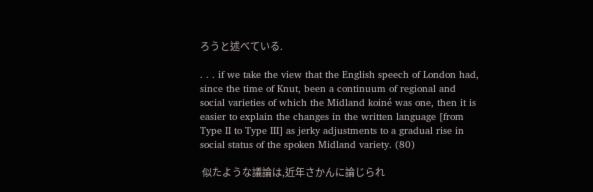ろうと述べている.

. . . if we take the view that the English speech of London had, since the time of Knut, been a continuum of regional and social varieties of which the Midland koiné was one, then it is easier to explain the changes in the written language [from Type II to Type III] as jerky adjustments to a gradual rise in social status of the spoken Midland variety. (80)

 似たような議論は,近年さかんに論じられ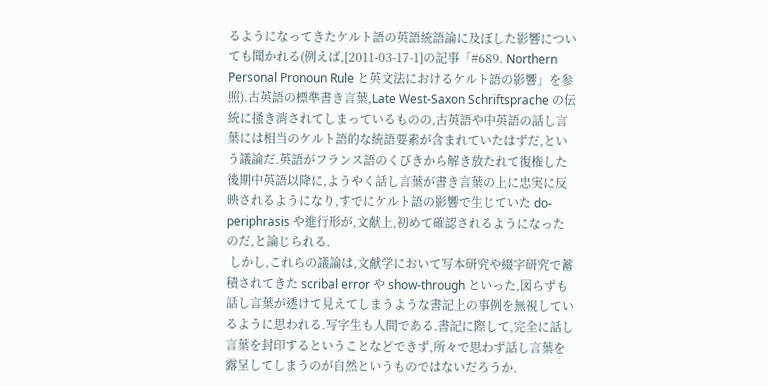るようになってきたケルト語の英語統語論に及ぼした影響についても聞かれる(例えば,[2011-03-17-1]の記事「#689. Northern Personal Pronoun Rule と英文法におけるケルト語の影響」を参照).古英語の標準書き言葉,Late West-Saxon Schriftsprache の伝統に掻き消されてしまっているものの,古英語や中英語の話し言葉には相当のケルト語的な統語要素が含まれていたはずだ,という議論だ.英語がフランス語のくびきから解き放たれて復権した後期中英語以降に,ようやく話し言葉が書き言葉の上に忠実に反映されるようになり,すでにケルト語の影響で生じていた do-periphrasis や進行形が,文献上,初めて確認されるようになったのだ,と論じられる.
 しかし,これらの議論は,文献学において写本研究や綴字研究で蓄積されてきた scribal error や show-through といった,図らずも話し言葉が透けて見えてしまうような書記上の事例を無視しているように思われる.写字生も人間である.書記に際して,完全に話し言葉を封印するということなどできず,所々で思わず話し言葉を露呈してしまうのが自然というものではないだろうか.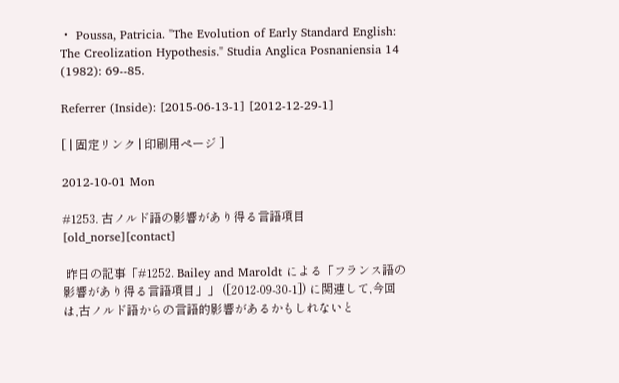・ Poussa, Patricia. "The Evolution of Early Standard English: The Creolization Hypothesis." Studia Anglica Posnaniensia 14 (1982): 69--85.

Referrer (Inside): [2015-06-13-1] [2012-12-29-1]

[ | 固定リンク | 印刷用ページ ]

2012-10-01 Mon

#1253. 古ノルド語の影響があり得る言語項目 [old_norse][contact]

 昨日の記事「#1252. Bailey and Maroldt による「フランス語の影響があり得る言語項目」」 ([2012-09-30-1]) に関連して,今回は,古ノルド語からの言語的影響があるかもしれないと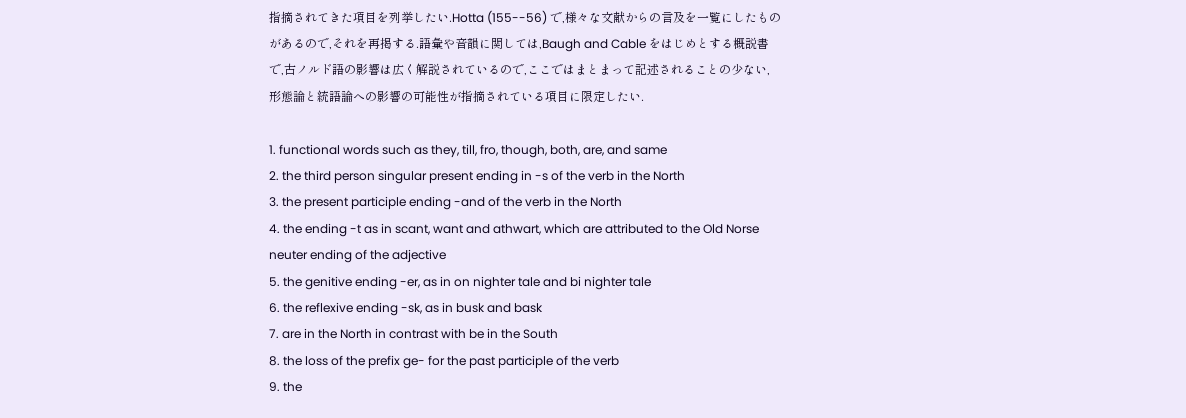指摘されてきた項目を列挙したい.Hotta (155--56) で,様々な文献からの言及を一覧にしたものがあるので,それを再掲する.語彙や音韻に関しては,Baugh and Cable をはじめとする概説書で,古ノルド語の影響は広く解説されているので,ここではまとまって記述されることの少ない,形態論と統語論への影響の可能性が指摘されている項目に限定したい.

1. functional words such as they, till, fro, though, both, are, and same
2. the third person singular present ending in -s of the verb in the North
3. the present participle ending -and of the verb in the North
4. the ending -t as in scant, want and athwart, which are attributed to the Old Norse neuter ending of the adjective
5. the genitive ending -er, as in on nighter tale and bi nighter tale
6. the reflexive ending -sk, as in busk and bask
7. are in the North in contrast with be in the South
8. the loss of the prefix ge- for the past participle of the verb
9. the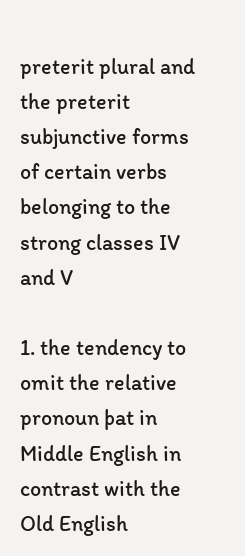preterit plural and the preterit subjunctive forms of certain verbs belonging to the strong classes IV and V

1. the tendency to omit the relative pronoun þat in Middle English in contrast with the Old English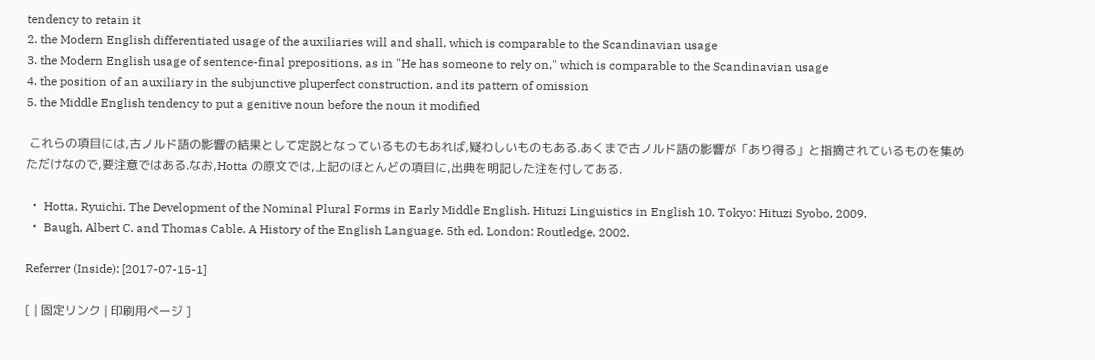tendency to retain it
2. the Modern English differentiated usage of the auxiliaries will and shall, which is comparable to the Scandinavian usage
3. the Modern English usage of sentence-final prepositions, as in "He has someone to rely on," which is comparable to the Scandinavian usage
4. the position of an auxiliary in the subjunctive pluperfect construction, and its pattern of omission
5. the Middle English tendency to put a genitive noun before the noun it modified

 これらの項目には,古ノルド語の影響の結果として定説となっているものもあれば,疑わしいものもある.あくまで古ノルド語の影響が「あり得る」と指摘されているものを集めただけなので,要注意ではある.なお,Hotta の原文では,上記のほとんどの項目に,出典を明記した注を付してある.

 ・ Hotta, Ryuichi. The Development of the Nominal Plural Forms in Early Middle English. Hituzi Linguistics in English 10. Tokyo: Hituzi Syobo, 2009.
 ・ Baugh, Albert C. and Thomas Cable. A History of the English Language. 5th ed. London: Routledge, 2002.

Referrer (Inside): [2017-07-15-1]

[ | 固定リンク | 印刷用ページ ]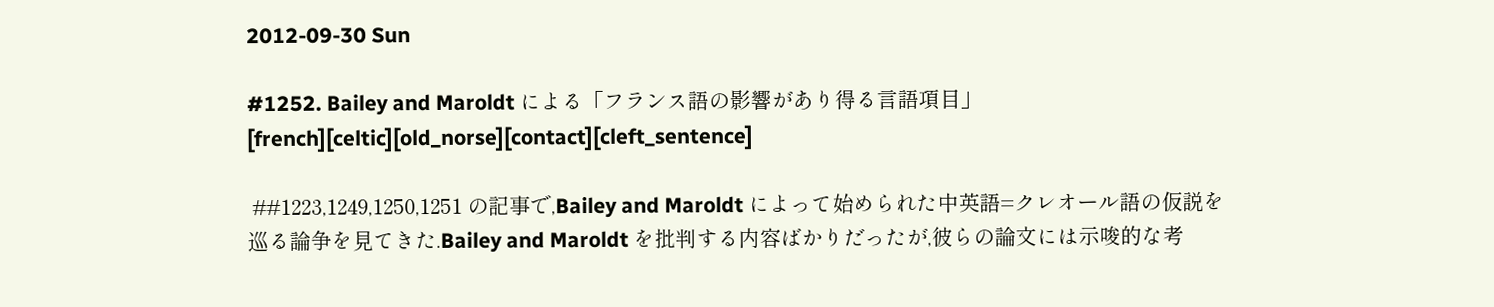2012-09-30 Sun

#1252. Bailey and Maroldt による「フランス語の影響があり得る言語項目」 [french][celtic][old_norse][contact][cleft_sentence]

 ##1223,1249,1250,1251 の記事で,Bailey and Maroldt によって始められた中英語=クレオール語の仮説を巡る論争を見てきた.Bailey and Maroldt を批判する内容ばかりだったが,彼らの論文には示唆的な考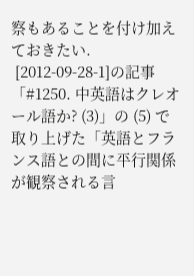察もあることを付け加えておきたい.
 [2012-09-28-1]の記事「#1250. 中英語はクレオール語か? (3)」の (5) で取り上げた「英語とフランス語との間に平行関係が観察される言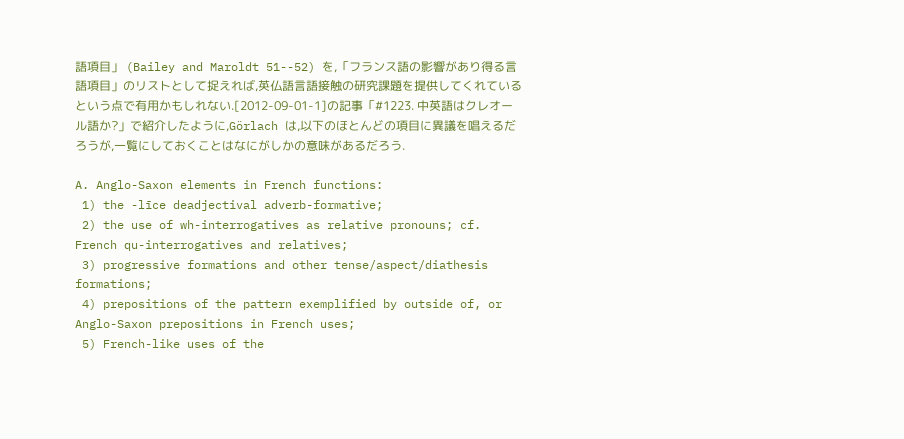語項目」 (Bailey and Maroldt 51--52) を,「フランス語の影響があり得る言語項目」のリストとして捉えれば,英仏語言語接触の研究課題を提供してくれているという点で有用かもしれない.[2012-09-01-1]の記事「#1223. 中英語はクレオール語か?」で紹介したように,Görlach は,以下のほとんどの項目に異議を唱えるだろうが,一覧にしておくことはなにがしかの意味があるだろう.

A. Anglo-Saxon elements in French functions:
 1) the -līce deadjectival adverb-formative;
 2) the use of wh-interrogatives as relative pronouns; cf. French qu-interrogatives and relatives;
 3) progressive formations and other tense/aspect/diathesis formations;
 4) prepositions of the pattern exemplified by outside of, or Anglo-Saxon prepositions in French uses;
 5) French-like uses of the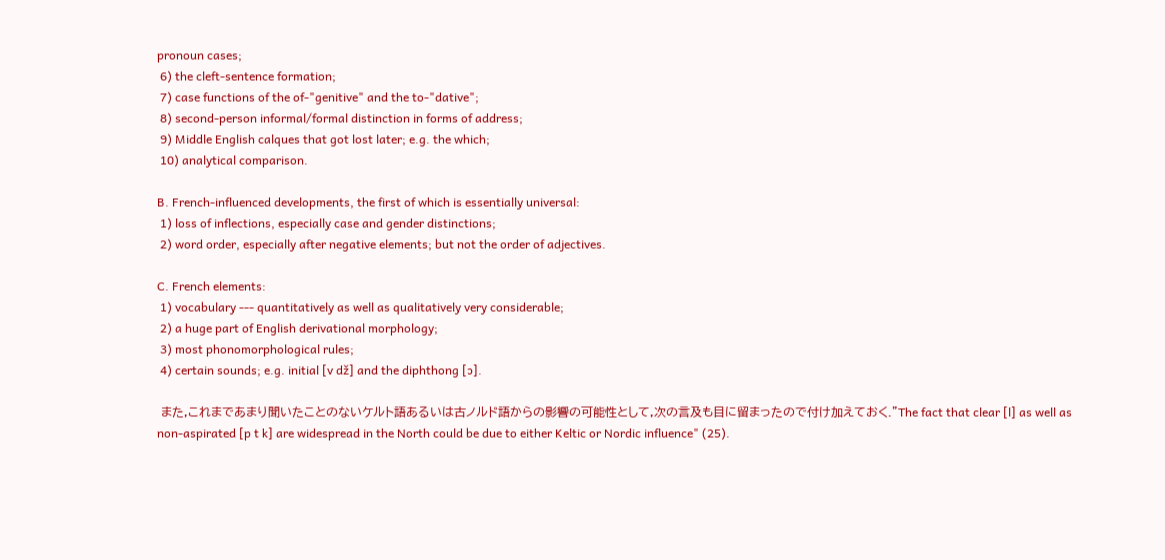pronoun cases;
 6) the cleft-sentence formation;
 7) case functions of the of-"genitive" and the to-"dative";
 8) second-person informal/formal distinction in forms of address;
 9) Middle English calques that got lost later; e.g. the which;
 10) analytical comparison.

B. French-influenced developments, the first of which is essentially universal:
 1) loss of inflections, especially case and gender distinctions;
 2) word order, especially after negative elements; but not the order of adjectives.

C. French elements:
 1) vocabulary --- quantitatively as well as qualitatively very considerable;
 2) a huge part of English derivational morphology;
 3) most phonomorphological rules;
 4) certain sounds; e.g. initial [v dž] and the diphthong [ɔ].

 また,これまであまり聞いたことのないケルト語あるいは古ノルド語からの影響の可能性として,次の言及も目に留まったので付け加えておく."The fact that clear [l] as well as non-aspirated [p t k] are widespread in the North could be due to either Keltic or Nordic influence" (25).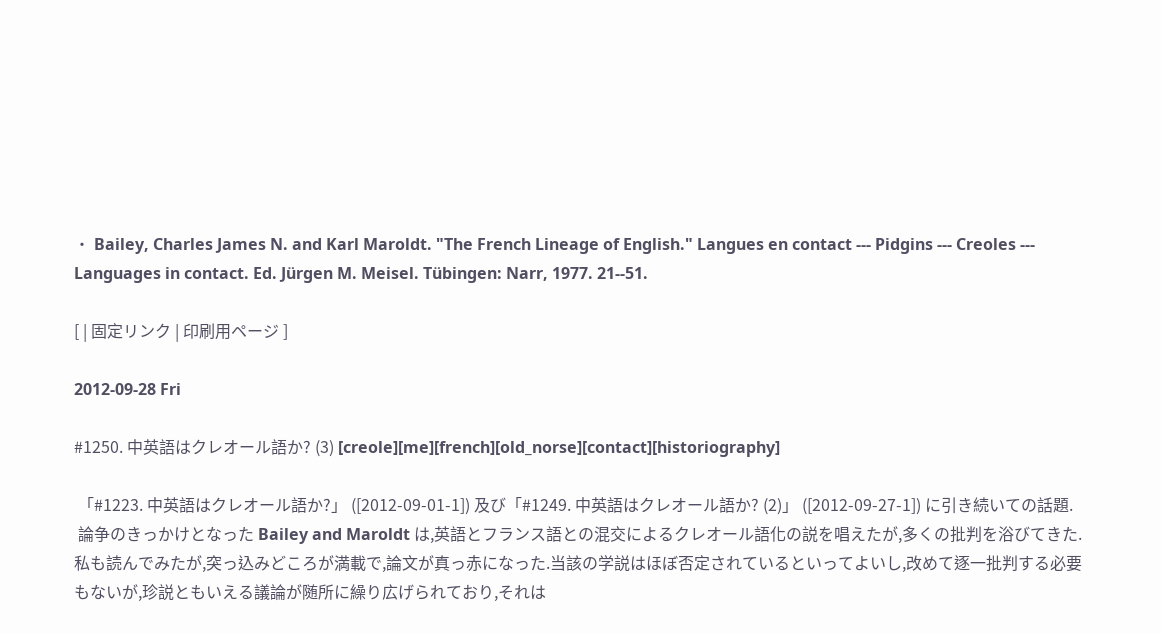・ Bailey, Charles James N. and Karl Maroldt. "The French Lineage of English." Langues en contact --- Pidgins --- Creoles --- Languages in contact. Ed. Jürgen M. Meisel. Tübingen: Narr, 1977. 21--51.

[ | 固定リンク | 印刷用ページ ]

2012-09-28 Fri

#1250. 中英語はクレオール語か? (3) [creole][me][french][old_norse][contact][historiography]

 「#1223. 中英語はクレオール語か?」 ([2012-09-01-1]) 及び「#1249. 中英語はクレオール語か? (2)」 ([2012-09-27-1]) に引き続いての話題.
 論争のきっかけとなった Bailey and Maroldt は,英語とフランス語との混交によるクレオール語化の説を唱えたが,多くの批判を浴びてきた.私も読んでみたが,突っ込みどころが満載で,論文が真っ赤になった.当該の学説はほぼ否定されているといってよいし,改めて逐一批判する必要もないが,珍説ともいえる議論が随所に繰り広げられており,それは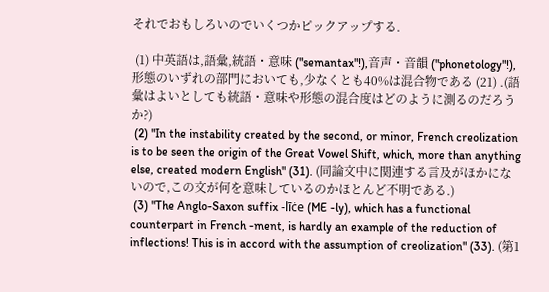それでおもしろいのでいくつかピックアップする.

 (1) 中英語は,語彙,統語・意味 ("semantax"!),音声・音韻 ("phonetology"!),形態のいずれの部門においても,少なくとも40%は混合物である (21) .(語彙はよいとしても統語・意味や形態の混合度はどのように測るのだろうか?)
 (2) "In the instability created by the second, or minor, French creolization is to be seen the origin of the Great Vowel Shift, which, more than anything else, created modern English" (31). (同論文中に関連する言及がほかにないので,この文が何を意味しているのかほとんど不明である.)
 (3) "The Anglo-Saxon suffix -līċe (ME -ly), which has a functional counterpart in French -ment, is hardly an example of the reduction of inflections! This is in accord with the assumption of creolization" (33). (第1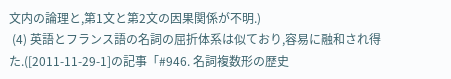文内の論理と,第1文と第2文の因果関係が不明.)
 (4) 英語とフランス語の名詞の屈折体系は似ており,容易に融和され得た.([2011-11-29-1]の記事「#946. 名詞複数形の歴史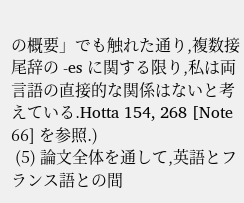の概要」でも触れた通り,複数接尾辞の -es に関する限り,私は両言語の直接的な関係はないと考えている.Hotta 154, 268 [Note 66] を参照.)
 (5) 論文全体を通して,英語とフランス語との間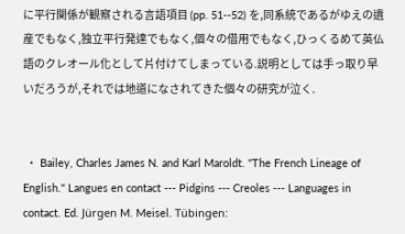に平行関係が観察される言語項目 (pp. 51--52) を,同系統であるがゆえの遺産でもなく,独立平行発達でもなく,個々の借用でもなく,ひっくるめて英仏語のクレオール化として片付けてしまっている.説明としては手っ取り早いだろうが,それでは地道になされてきた個々の研究が泣く.


 ・ Bailey, Charles James N. and Karl Maroldt. "The French Lineage of English." Langues en contact --- Pidgins --- Creoles --- Languages in contact. Ed. Jürgen M. Meisel. Tübingen: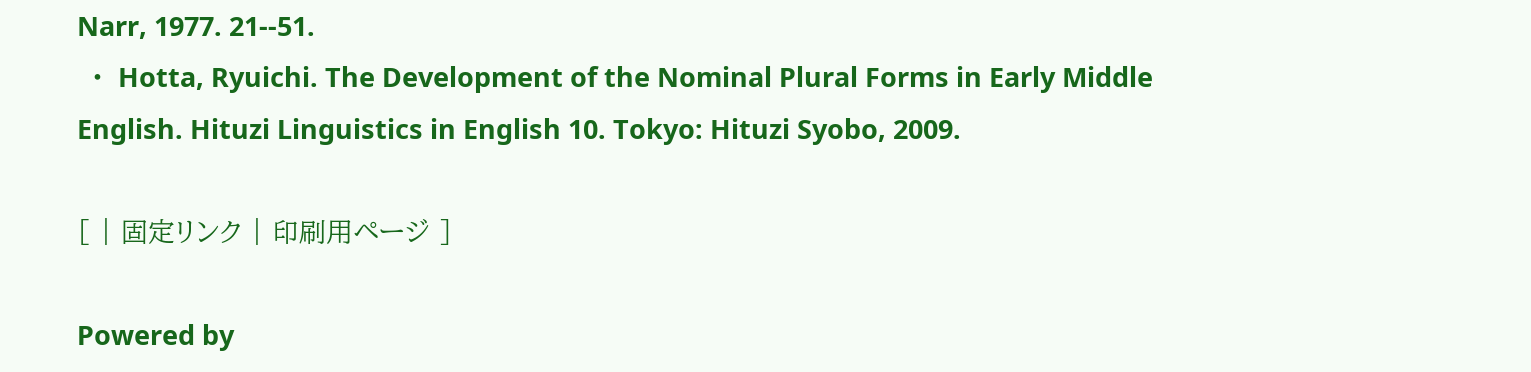Narr, 1977. 21--51.
 ・ Hotta, Ryuichi. The Development of the Nominal Plural Forms in Early Middle English. Hituzi Linguistics in English 10. Tokyo: Hituzi Syobo, 2009.

[ | 固定リンク | 印刷用ページ ]

Powered by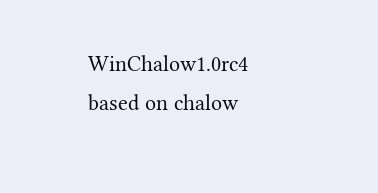WinChalow1.0rc4 based on chalow